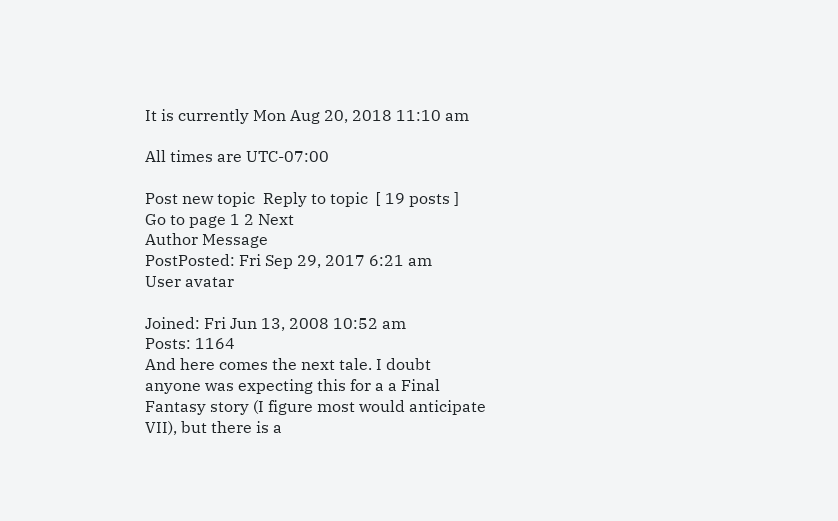It is currently Mon Aug 20, 2018 11:10 am

All times are UTC-07:00

Post new topic  Reply to topic  [ 19 posts ]  Go to page 1 2 Next
Author Message
PostPosted: Fri Sep 29, 2017 6:21 am
User avatar

Joined: Fri Jun 13, 2008 10:52 am
Posts: 1164
And here comes the next tale. I doubt anyone was expecting this for a a Final Fantasy story (I figure most would anticipate VII), but there is a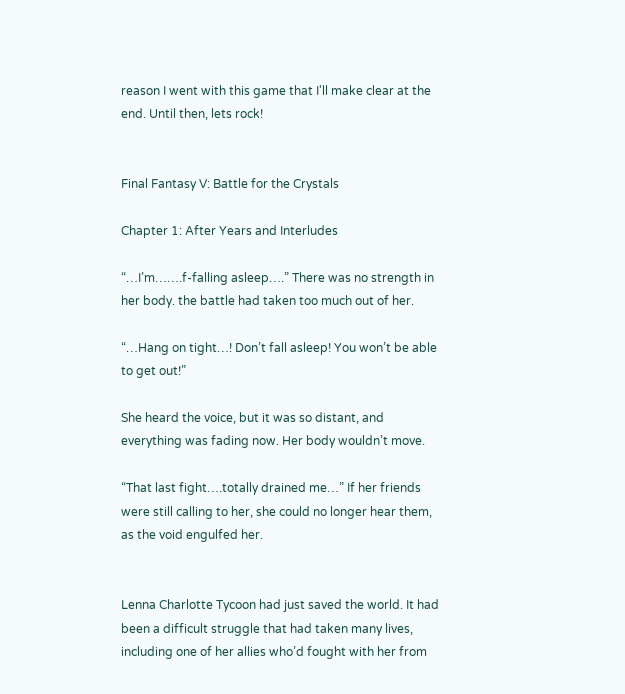reason I went with this game that I'll make clear at the end. Until then, lets rock!


Final Fantasy V: Battle for the Crystals

Chapter 1: After Years and Interludes

“…I’m…….f-falling asleep….” There was no strength in her body. the battle had taken too much out of her.

“…Hang on tight…! Don’t fall asleep! You won’t be able to get out!”

She heard the voice, but it was so distant, and everything was fading now. Her body wouldn’t move.

“That last fight….totally drained me…” If her friends were still calling to her, she could no longer hear them, as the void engulfed her.


Lenna Charlotte Tycoon had just saved the world. It had been a difficult struggle that had taken many lives, including one of her allies who’d fought with her from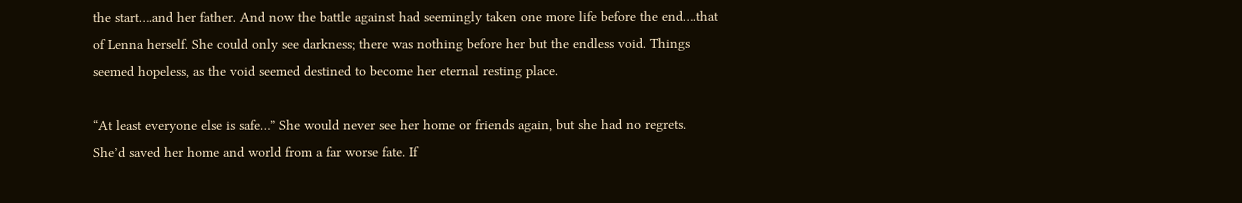the start….and her father. And now the battle against had seemingly taken one more life before the end….that of Lenna herself. She could only see darkness; there was nothing before her but the endless void. Things seemed hopeless, as the void seemed destined to become her eternal resting place.

“At least everyone else is safe…” She would never see her home or friends again, but she had no regrets. She’d saved her home and world from a far worse fate. If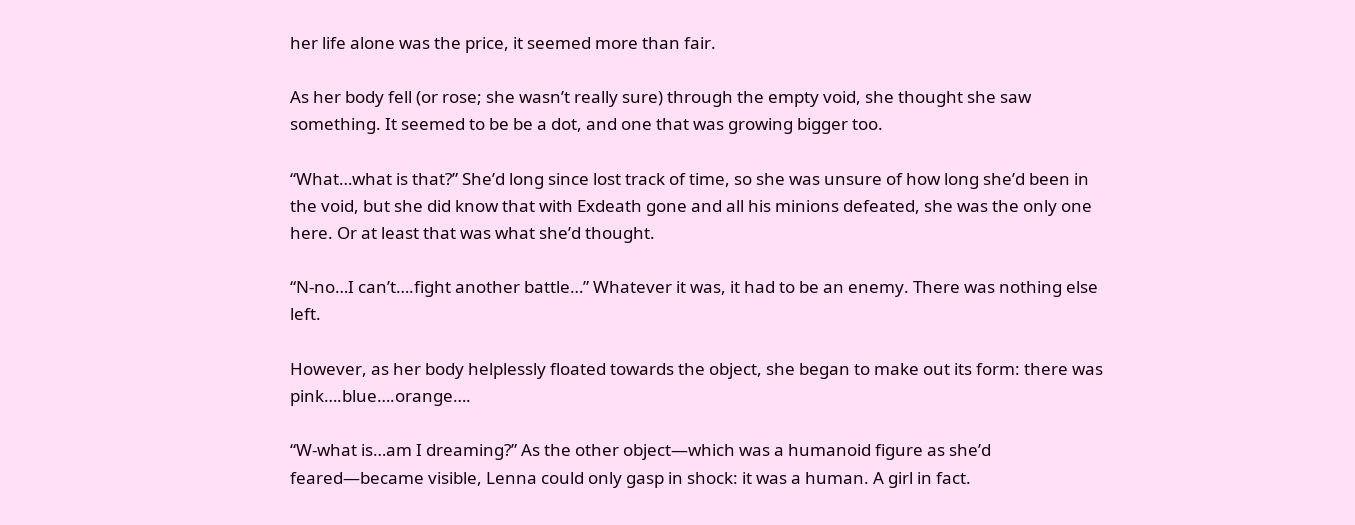her life alone was the price, it seemed more than fair.

As her body fell (or rose; she wasn’t really sure) through the empty void, she thought she saw something. It seemed to be be a dot, and one that was growing bigger too.

“What…what is that?” She’d long since lost track of time, so she was unsure of how long she’d been in the void, but she did know that with Exdeath gone and all his minions defeated, she was the only one here. Or at least that was what she’d thought.

“N-no…I can’t….fight another battle…” Whatever it was, it had to be an enemy. There was nothing else left.

However, as her body helplessly floated towards the object, she began to make out its form: there was pink….blue….orange….

“W-what is…am I dreaming?” As the other object—which was a humanoid figure as she’d feared—became visible, Lenna could only gasp in shock: it was a human. A girl in fact.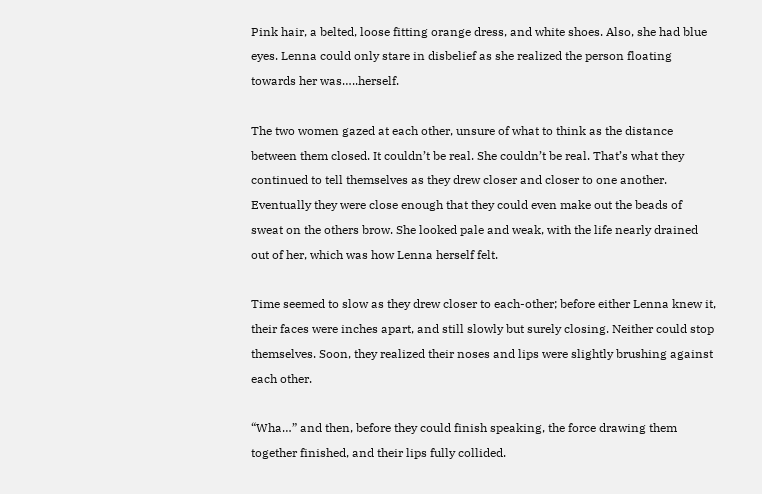Pink hair, a belted, loose fitting orange dress, and white shoes. Also, she had blue eyes. Lenna could only stare in disbelief as she realized the person floating towards her was…..herself.

The two women gazed at each other, unsure of what to think as the distance between them closed. It couldn’t be real. She couldn’t be real. That’s what they continued to tell themselves as they drew closer and closer to one another. Eventually they were close enough that they could even make out the beads of sweat on the others brow. She looked pale and weak, with the life nearly drained out of her, which was how Lenna herself felt.

Time seemed to slow as they drew closer to each-other; before either Lenna knew it, their faces were inches apart, and still slowly but surely closing. Neither could stop themselves. Soon, they realized their noses and lips were slightly brushing against each other.

“Wha…” and then, before they could finish speaking, the force drawing them together finished, and their lips fully collided.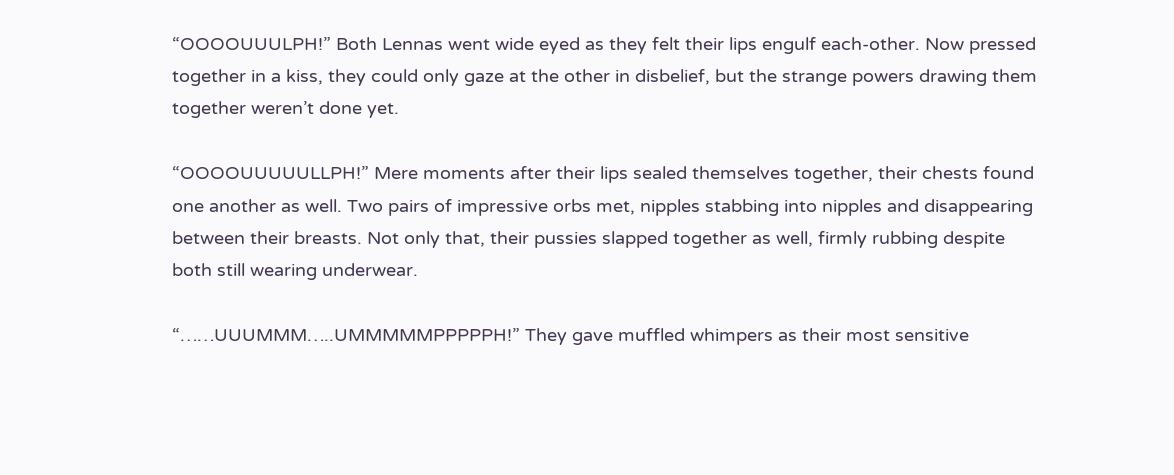“OOOOUUULPH!” Both Lennas went wide eyed as they felt their lips engulf each-other. Now pressed together in a kiss, they could only gaze at the other in disbelief, but the strange powers drawing them together weren’t done yet.

“OOOOUUUUULLPH!” Mere moments after their lips sealed themselves together, their chests found one another as well. Two pairs of impressive orbs met, nipples stabbing into nipples and disappearing between their breasts. Not only that, their pussies slapped together as well, firmly rubbing despite both still wearing underwear.

“……UUUMMM…..UMMMMMPPPPPH!” They gave muffled whimpers as their most sensitive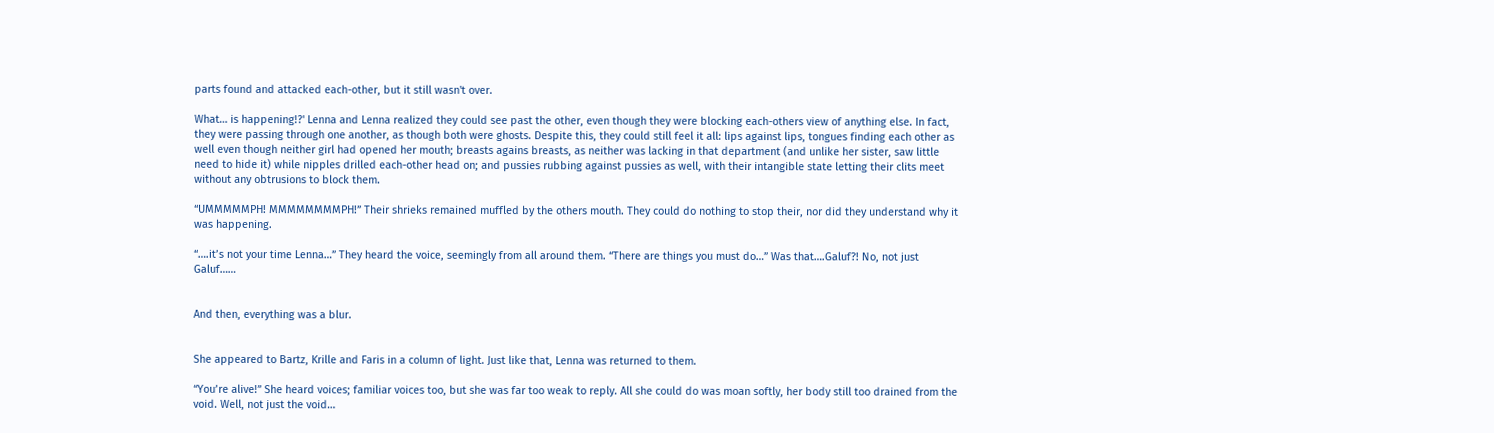parts found and attacked each-other, but it still wasn't over.

What… is happening!?' Lenna and Lenna realized they could see past the other, even though they were blocking each-others view of anything else. In fact, they were passing through one another, as though both were ghosts. Despite this, they could still feel it all: lips against lips, tongues finding each other as well even though neither girl had opened her mouth; breasts agains breasts, as neither was lacking in that department (and unlike her sister, saw little need to hide it) while nipples drilled each-other head on; and pussies rubbing against pussies as well, with their intangible state letting their clits meet without any obtrusions to block them.

“UMMMMMPH! MMMMMMMMPH!” Their shrieks remained muffled by the others mouth. They could do nothing to stop their, nor did they understand why it was happening.

“….it’s not your time Lenna…” They heard the voice, seemingly from all around them. “There are things you must do…” Was that….Galuf?! No, not just Galuf……


And then, everything was a blur.


She appeared to Bartz, Krille and Faris in a column of light. Just like that, Lenna was returned to them.

“You’re alive!” She heard voices; familiar voices too, but she was far too weak to reply. All she could do was moan softly, her body still too drained from the void. Well, not just the void…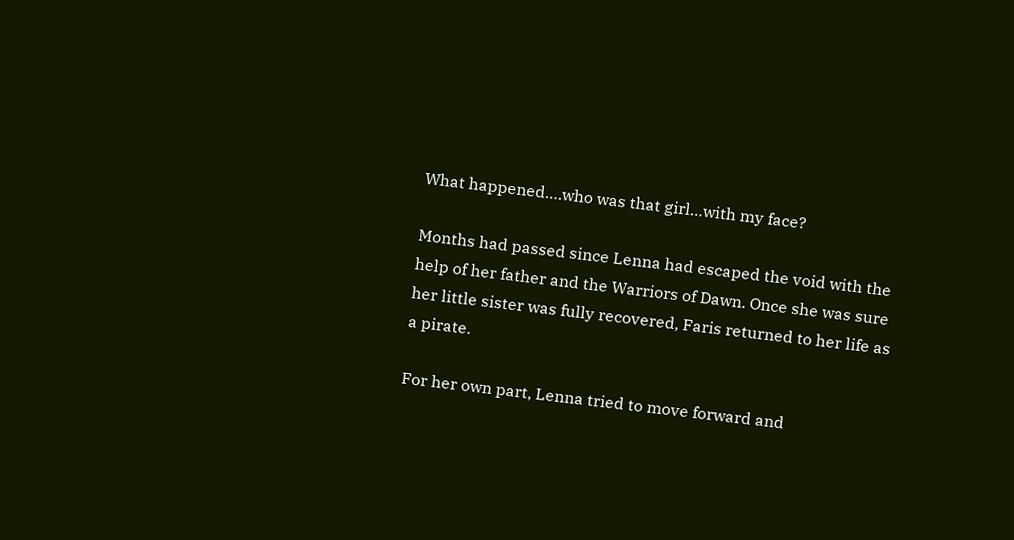What happened….who was that girl…with my face?

Months had passed since Lenna had escaped the void with the help of her father and the Warriors of Dawn. Once she was sure her little sister was fully recovered, Faris returned to her life as a pirate.

For her own part, Lenna tried to move forward and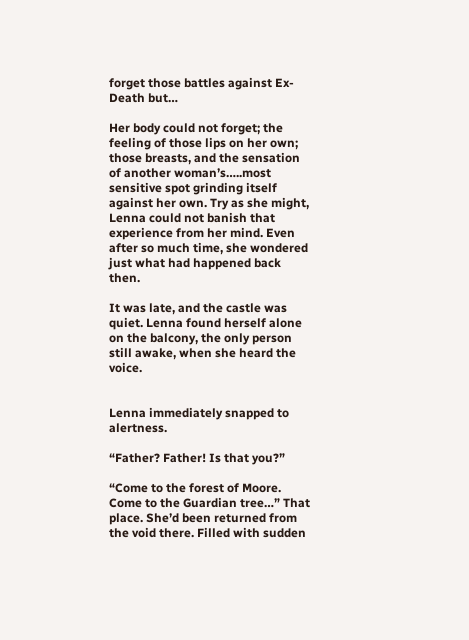forget those battles against Ex-Death but…

Her body could not forget; the feeling of those lips on her own; those breasts, and the sensation of another woman’s…..most sensitive spot grinding itself against her own. Try as she might, Lenna could not banish that experience from her mind. Even after so much time, she wondered just what had happened back then.

It was late, and the castle was quiet. Lenna found herself alone on the balcony, the only person still awake, when she heard the voice.


Lenna immediately snapped to alertness.

“Father? Father! Is that you?”

“Come to the forest of Moore. Come to the Guardian tree…” That place. She’d been returned from the void there. Filled with sudden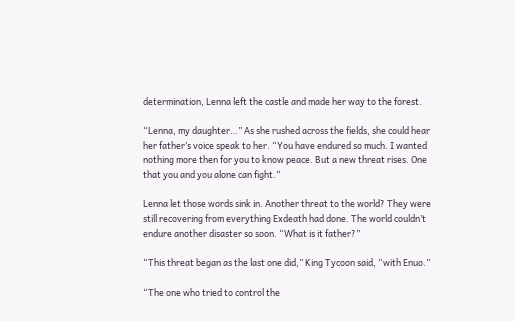determination, Lenna left the castle and made her way to the forest.

“Lenna, my daughter…” As she rushed across the fields, she could hear her father’s voice speak to her. “You have endured so much. I wanted nothing more then for you to know peace. But a new threat rises. One that you and you alone can fight.”

Lenna let those words sink in. Another threat to the world? They were still recovering from everything Exdeath had done. The world couldn’t endure another disaster so soon. “What is it father?”

“This threat began as the last one did,” King Tycoon said, “with Enuo.”

“The one who tried to control the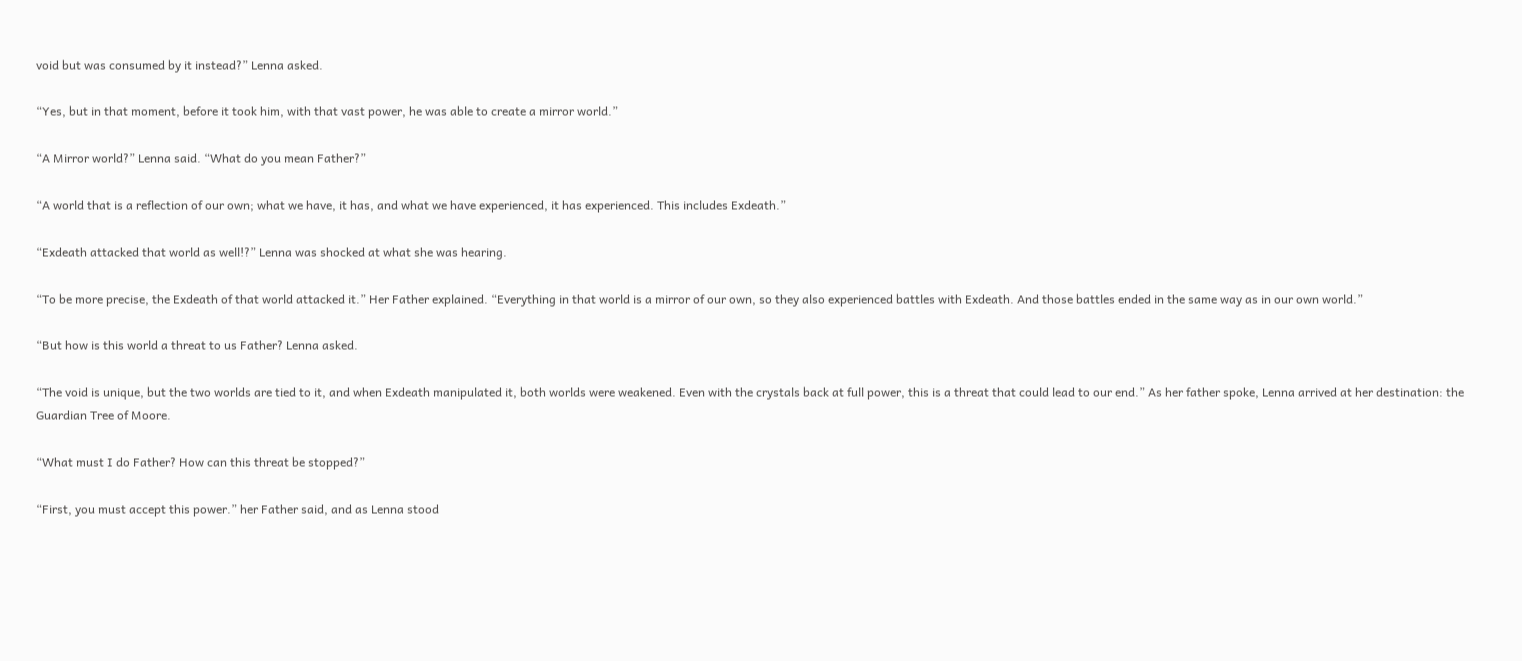void but was consumed by it instead?” Lenna asked.

“Yes, but in that moment, before it took him, with that vast power, he was able to create a mirror world.”

“A Mirror world?” Lenna said. “What do you mean Father?”

“A world that is a reflection of our own; what we have, it has, and what we have experienced, it has experienced. This includes Exdeath.”

“Exdeath attacked that world as well!?” Lenna was shocked at what she was hearing.

“To be more precise, the Exdeath of that world attacked it.” Her Father explained. “Everything in that world is a mirror of our own, so they also experienced battles with Exdeath. And those battles ended in the same way as in our own world.”

“But how is this world a threat to us Father? Lenna asked.

“The void is unique, but the two worlds are tied to it, and when Exdeath manipulated it, both worlds were weakened. Even with the crystals back at full power, this is a threat that could lead to our end.” As her father spoke, Lenna arrived at her destination: the Guardian Tree of Moore.

“What must I do Father? How can this threat be stopped?”

“First, you must accept this power.” her Father said, and as Lenna stood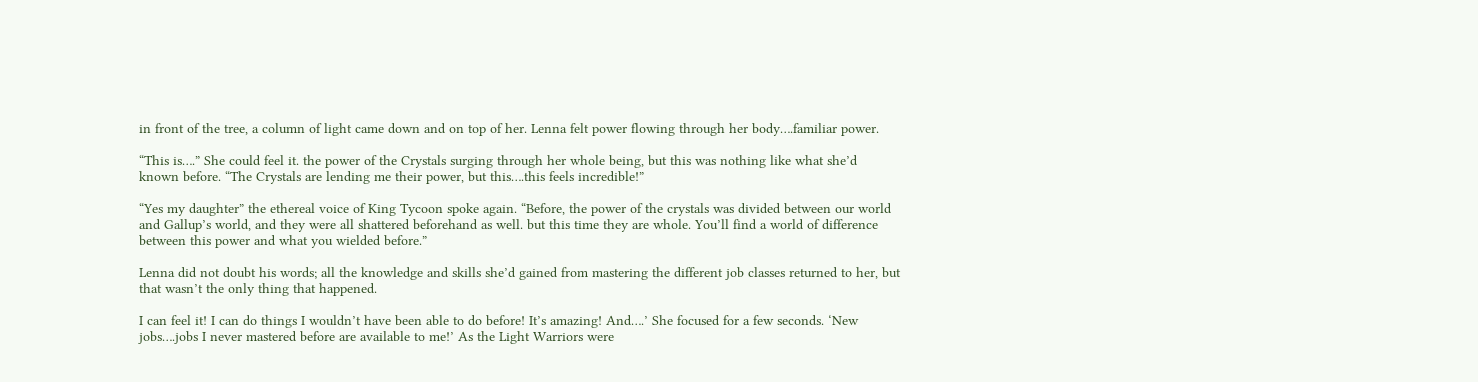in front of the tree, a column of light came down and on top of her. Lenna felt power flowing through her body….familiar power.

“This is….” She could feel it. the power of the Crystals surging through her whole being, but this was nothing like what she’d known before. “The Crystals are lending me their power, but this….this feels incredible!”

“Yes my daughter” the ethereal voice of King Tycoon spoke again. “Before, the power of the crystals was divided between our world and Gallup’s world, and they were all shattered beforehand as well. but this time they are whole. You’ll find a world of difference between this power and what you wielded before.”

Lenna did not doubt his words; all the knowledge and skills she’d gained from mastering the different job classes returned to her, but that wasn’t the only thing that happened.

I can feel it! I can do things I wouldn’t have been able to do before! It’s amazing! And….’ She focused for a few seconds. ‘New jobs….jobs I never mastered before are available to me!’ As the Light Warriors were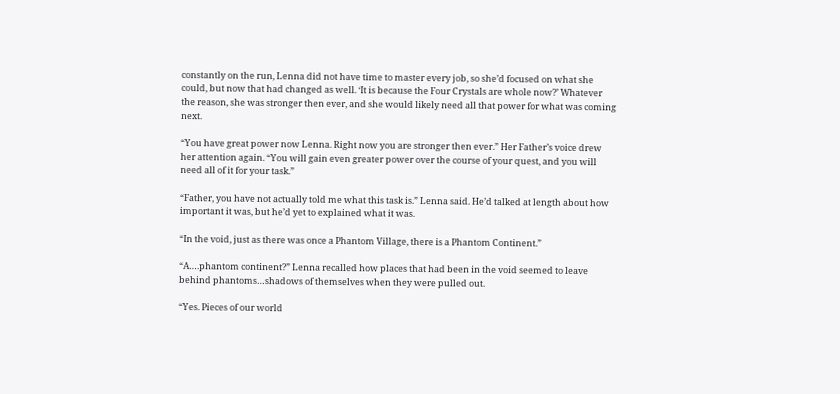constantly on the run, Lenna did not have time to master every job, so she’d focused on what she could, but now that had changed as well. ‘It is because the Four Crystals are whole now?’ Whatever the reason, she was stronger then ever, and she would likely need all that power for what was coming next.

“You have great power now Lenna. Right now you are stronger then ever.” Her Father’s voice drew her attention again. “You will gain even greater power over the course of your quest, and you will need all of it for your task.”

“Father, you have not actually told me what this task is.” Lenna said. He’d talked at length about how important it was, but he’d yet to explained what it was.

“In the void, just as there was once a Phantom Village, there is a Phantom Continent.”

“A….phantom continent?” Lenna recalled how places that had been in the void seemed to leave behind phantoms…shadows of themselves when they were pulled out.

“Yes. Pieces of our world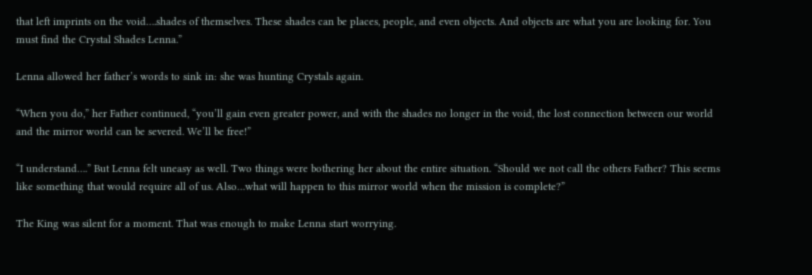that left imprints on the void….shades of themselves. These shades can be places, people, and even objects. And objects are what you are looking for. You must find the Crystal Shades Lenna.”

Lenna allowed her father’s words to sink in: she was hunting Crystals again.

“When you do,” her Father continued, “you’ll gain even greater power, and with the shades no longer in the void, the lost connection between our world and the mirror world can be severed. We’ll be free!”

“I understand….” But Lenna felt uneasy as well. Two things were bothering her about the entire situation. “Should we not call the others Father? This seems like something that would require all of us. Also…what will happen to this mirror world when the mission is complete?”

The King was silent for a moment. That was enough to make Lenna start worrying.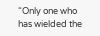“Only one who has wielded the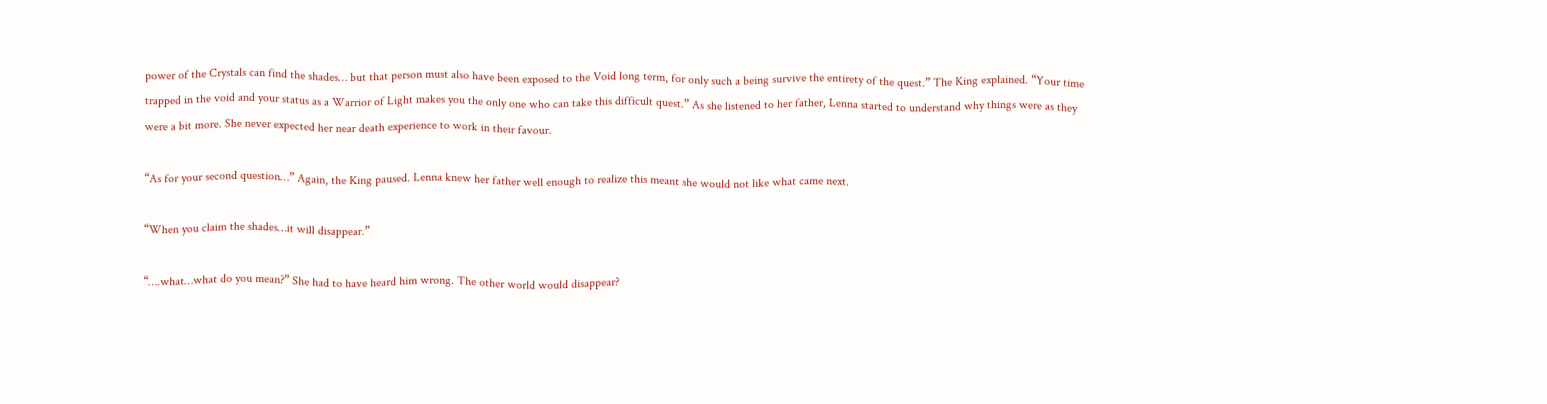power of the Crystals can find the shades… but that person must also have been exposed to the Void long term, for only such a being survive the entirety of the quest.” The King explained. “Your time trapped in the void and your status as a Warrior of Light makes you the only one who can take this difficult quest.” As she listened to her father, Lenna started to understand why things were as they were a bit more. She never expected her near death experience to work in their favour.

“As for your second question…” Again, the King paused. Lenna knew her father well enough to realize this meant she would not like what came next.

“When you claim the shades…it will disappear.”

“….what…what do you mean?” She had to have heard him wrong. The other world would disappear?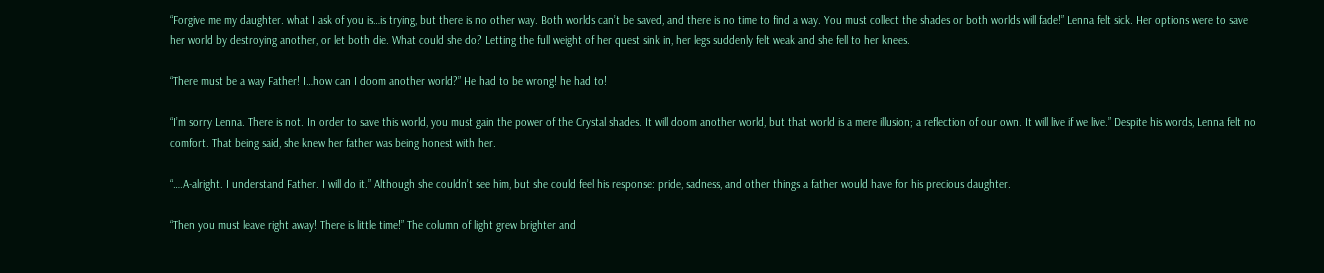“Forgive me my daughter. what I ask of you is…is trying, but there is no other way. Both worlds can’t be saved, and there is no time to find a way. You must collect the shades or both worlds will fade!” Lenna felt sick. Her options were to save her world by destroying another, or let both die. What could she do? Letting the full weight of her quest sink in, her legs suddenly felt weak and she fell to her knees.

“There must be a way Father! I…how can I doom another world?” He had to be wrong! he had to!

“I’m sorry Lenna. There is not. In order to save this world, you must gain the power of the Crystal shades. It will doom another world, but that world is a mere illusion; a reflection of our own. It will live if we live.” Despite his words, Lenna felt no comfort. That being said, she knew her father was being honest with her.

“….A-alright. I understand Father. I will do it.” Although she couldn’t see him, but she could feel his response: pride, sadness, and other things a father would have for his precious daughter.

“Then you must leave right away! There is little time!” The column of light grew brighter and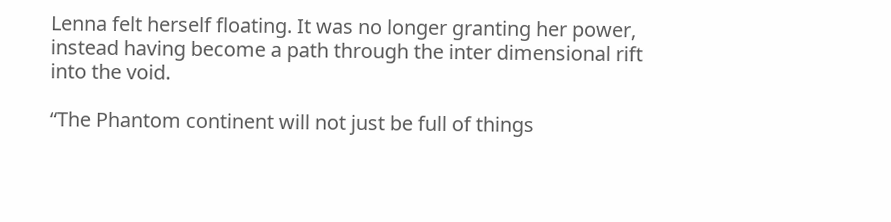Lenna felt herself floating. It was no longer granting her power, instead having become a path through the inter dimensional rift into the void.

“The Phantom continent will not just be full of things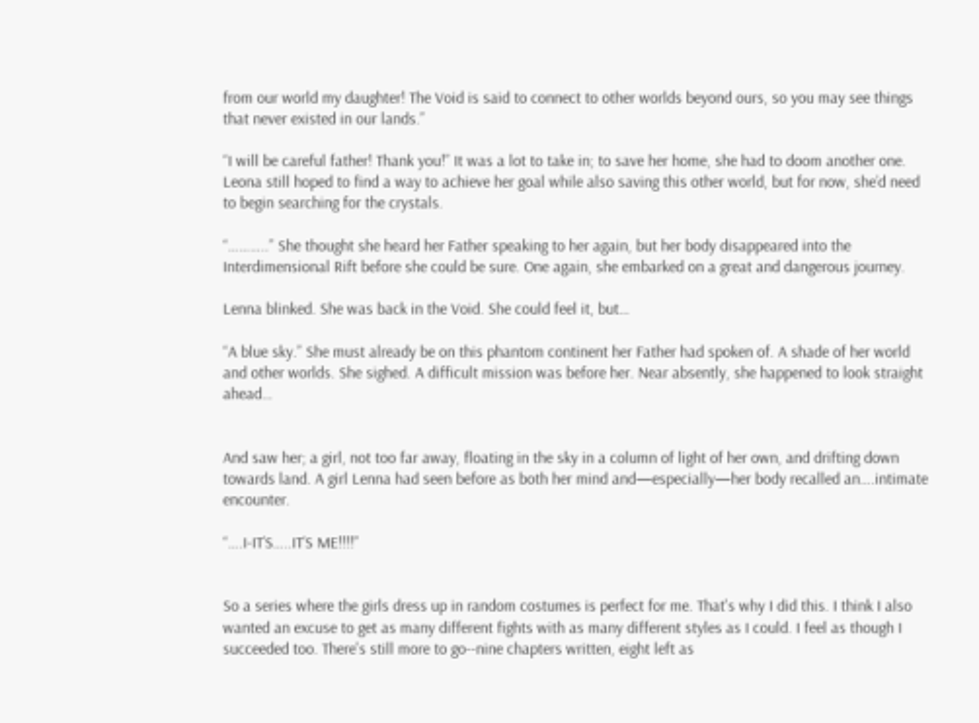from our world my daughter! The Void is said to connect to other worlds beyond ours, so you may see things that never existed in our lands.”

“I will be careful father! Thank you!” It was a lot to take in; to save her home, she had to doom another one. Leona still hoped to find a way to achieve her goal while also saving this other world, but for now, she’d need to begin searching for the crystals.

“………..” She thought she heard her Father speaking to her again, but her body disappeared into the Interdimensional Rift before she could be sure. One again, she embarked on a great and dangerous journey.

Lenna blinked. She was back in the Void. She could feel it, but…

“A blue sky.” She must already be on this phantom continent her Father had spoken of. A shade of her world and other worlds. She sighed. A difficult mission was before her. Near absently, she happened to look straight ahead…


And saw her; a girl, not too far away, floating in the sky in a column of light of her own, and drifting down towards land. A girl Lenna had seen before as both her mind and—especially—her body recalled an….intimate encounter.

“….I-IT’S…..IT’S ME!!!!”


So a series where the girls dress up in random costumes is perfect for me. That's why I did this. I think I also wanted an excuse to get as many different fights with as many different styles as I could. I feel as though I succeeded too. There's still more to go--nine chapters written, eight left as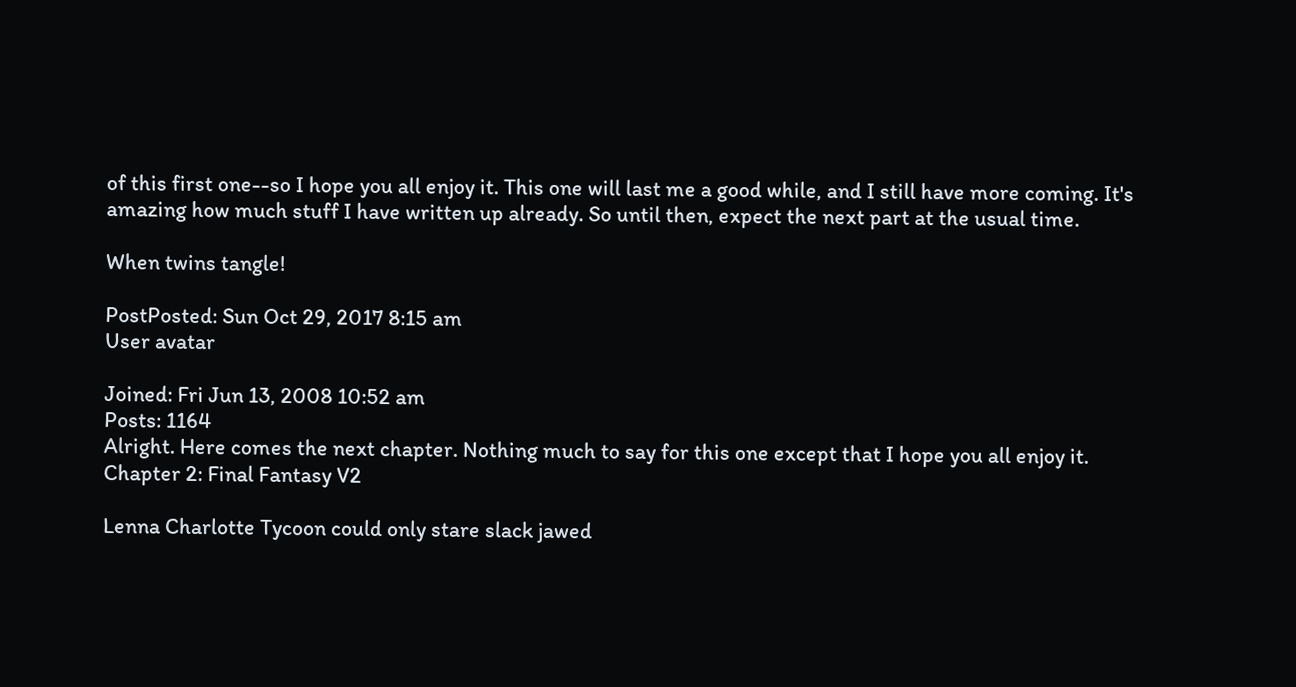of this first one--so I hope you all enjoy it. This one will last me a good while, and I still have more coming. It's amazing how much stuff I have written up already. So until then, expect the next part at the usual time.

When twins tangle!

PostPosted: Sun Oct 29, 2017 8:15 am
User avatar

Joined: Fri Jun 13, 2008 10:52 am
Posts: 1164
Alright. Here comes the next chapter. Nothing much to say for this one except that I hope you all enjoy it.
Chapter 2: Final Fantasy V2

Lenna Charlotte Tycoon could only stare slack jawed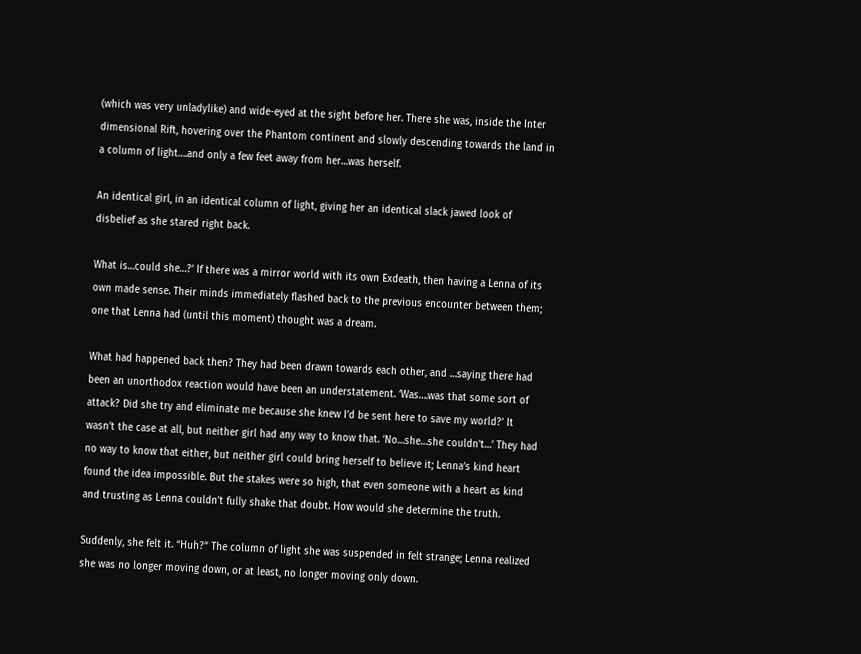(which was very unladylike) and wide-eyed at the sight before her. There she was, inside the Inter dimensional Rift, hovering over the Phantom continent and slowly descending towards the land in a column of light….and only a few feet away from her…was herself.

An identical girl, in an identical column of light, giving her an identical slack jawed look of disbelief as she stared right back.

What is…could she…?’ If there was a mirror world with its own Exdeath, then having a Lenna of its own made sense. Their minds immediately flashed back to the previous encounter between them; one that Lenna had (until this moment) thought was a dream.

What had happened back then? They had been drawn towards each other, and …saying there had been an unorthodox reaction would have been an understatement. ‘Was….was that some sort of attack? Did she try and eliminate me because she knew I’d be sent here to save my world?’ It wasn’t the case at all, but neither girl had any way to know that. ‘No…she…she couldn’t…’ They had no way to know that either, but neither girl could bring herself to believe it; Lenna’s kind heart found the idea impossible. But the stakes were so high, that even someone with a heart as kind and trusting as Lenna couldn’t fully shake that doubt. How would she determine the truth.

Suddenly, she felt it. “Huh?” The column of light she was suspended in felt strange; Lenna realized she was no longer moving down, or at least, no longer moving only down.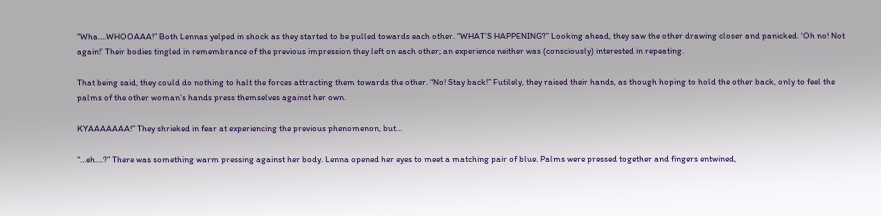“Wha….WHOOAAA!” Both Lennas yelped in shock as they started to be pulled towards each other. “WHAT’S HAPPENING?” Looking ahead, they saw the other drawing closer and panicked. ‘Oh no! Not again!’ Their bodies tingled in remembrance of the previous impression they left on each other; an experience neither was (consciously) interested in repeating.

That being said, they could do nothing to halt the forces attracting them towards the other. “No! Stay back!” Futilely, they raised their hands, as though hoping to hold the other back, only to feel the palms of the other woman’s hands press themselves against her own.

KYAAAAAAA!” They shrieked in fear at experiencing the previous phenomenon, but…

“…eh….?” There was something warm pressing against her body. Lenna opened her eyes to meet a matching pair of blue. Palms were pressed together and fingers entwined,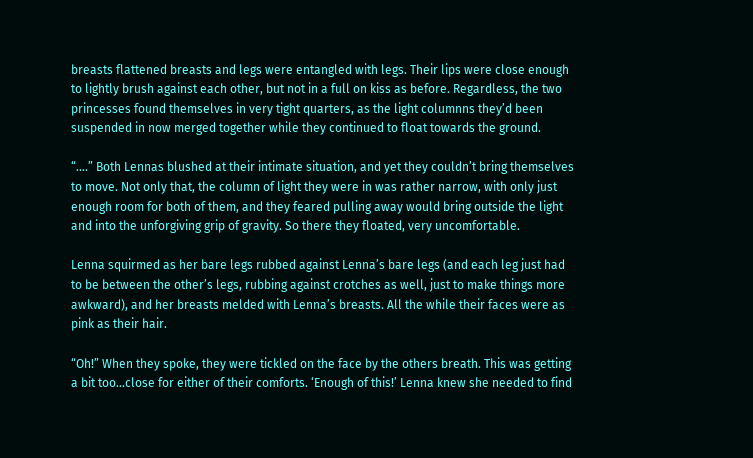breasts flattened breasts and legs were entangled with legs. Their lips were close enough to lightly brush against each other, but not in a full on kiss as before. Regardless, the two princesses found themselves in very tight quarters, as the light columnns they’d been suspended in now merged together while they continued to float towards the ground.

“….” Both Lennas blushed at their intimate situation, and yet they couldn’t bring themselves to move. Not only that, the column of light they were in was rather narrow, with only just enough room for both of them, and they feared pulling away would bring outside the light and into the unforgiving grip of gravity. So there they floated, very uncomfortable.

Lenna squirmed as her bare legs rubbed against Lenna’s bare legs (and each leg just had to be between the other’s legs, rubbing against crotches as well, just to make things more awkward), and her breasts melded with Lenna’s breasts. All the while their faces were as pink as their hair.

“Oh!” When they spoke, they were tickled on the face by the others breath. This was getting a bit too…close for either of their comforts. ‘Enough of this!’ Lenna knew she needed to find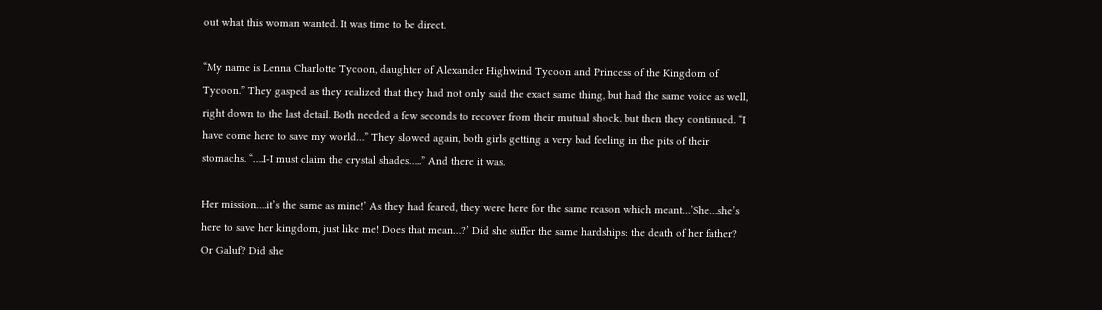out what this woman wanted. It was time to be direct.

“My name is Lenna Charlotte Tycoon, daughter of Alexander Highwind Tycoon and Princess of the Kingdom of Tycoon.” They gasped as they realized that they had not only said the exact same thing, but had the same voice as well, right down to the last detail. Both needed a few seconds to recover from their mutual shock. but then they continued. “I have come here to save my world…” They slowed again, both girls getting a very bad feeling in the pits of their stomachs. “….I-I must claim the crystal shades…..” And there it was.

Her mission….it’s the same as mine!’ As they had feared, they were here for the same reason which meant…’She…she’s here to save her kingdom, just like me! Does that mean…?’ Did she suffer the same hardships: the death of her father? Or Galuf? Did she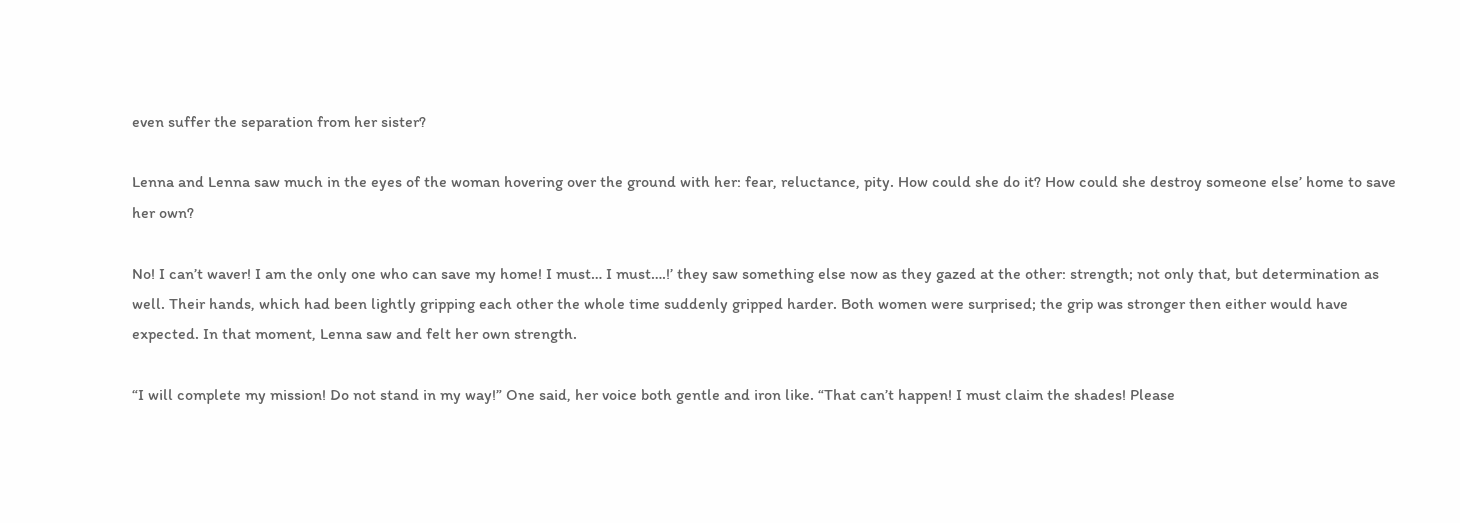even suffer the separation from her sister?

Lenna and Lenna saw much in the eyes of the woman hovering over the ground with her: fear, reluctance, pity. How could she do it? How could she destroy someone else’ home to save her own?

No! I can’t waver! I am the only one who can save my home! I must… I must….!’ they saw something else now as they gazed at the other: strength; not only that, but determination as well. Their hands, which had been lightly gripping each other the whole time suddenly gripped harder. Both women were surprised; the grip was stronger then either would have expected. In that moment, Lenna saw and felt her own strength.

“I will complete my mission! Do not stand in my way!” One said, her voice both gentle and iron like. “That can’t happen! I must claim the shades! Please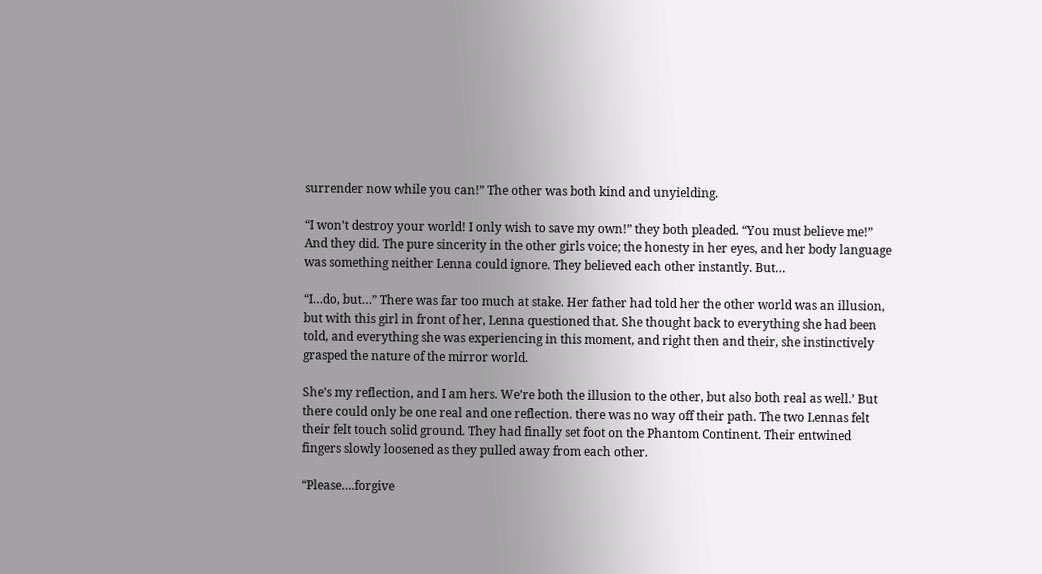surrender now while you can!” The other was both kind and unyielding.

“I won’t destroy your world! I only wish to save my own!” they both pleaded. “You must believe me!” And they did. The pure sincerity in the other girls voice; the honesty in her eyes, and her body language was something neither Lenna could ignore. They believed each other instantly. But…

“I…do, but…” There was far too much at stake. Her father had told her the other world was an illusion, but with this girl in front of her, Lenna questioned that. She thought back to everything she had been told, and everything she was experiencing in this moment, and right then and their, she instinctively grasped the nature of the mirror world.

She’s my reflection, and I am hers. We’re both the illusion to the other, but also both real as well.’ But there could only be one real and one reflection. there was no way off their path. The two Lennas felt their felt touch solid ground. They had finally set foot on the Phantom Continent. Their entwined fingers slowly loosened as they pulled away from each other.

“Please….forgive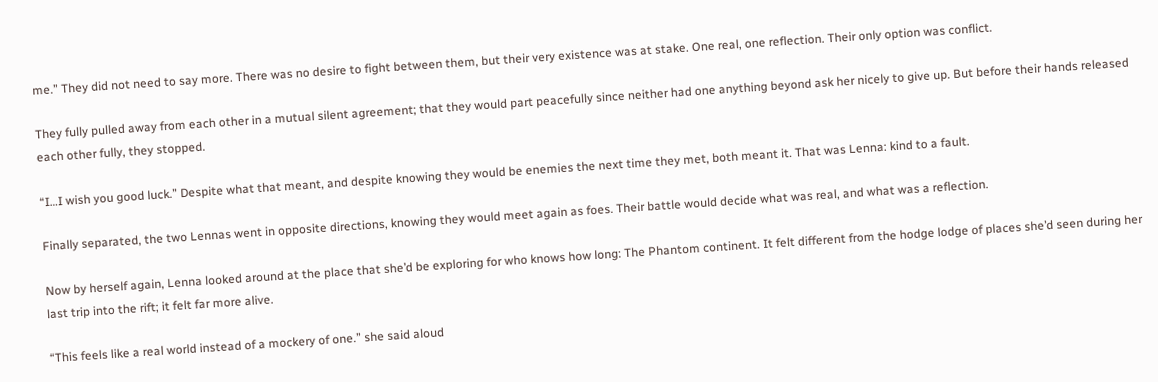me.” They did not need to say more. There was no desire to fight between them, but their very existence was at stake. One real, one reflection. Their only option was conflict.

They fully pulled away from each other in a mutual silent agreement; that they would part peacefully since neither had one anything beyond ask her nicely to give up. But before their hands released each other fully, they stopped.

“I…I wish you good luck.” Despite what that meant, and despite knowing they would be enemies the next time they met, both meant it. That was Lenna: kind to a fault.

Finally separated, the two Lennas went in opposite directions, knowing they would meet again as foes. Their battle would decide what was real, and what was a reflection.

Now by herself again, Lenna looked around at the place that she’d be exploring for who knows how long: The Phantom continent. It felt different from the hodge lodge of places she’d seen during her last trip into the rift; it felt far more alive.

“This feels like a real world instead of a mockery of one.” she said aloud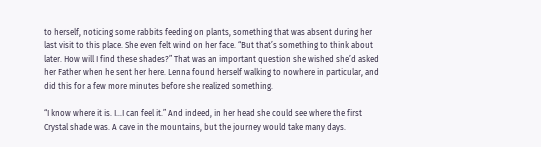to herself, noticing some rabbits feeding on plants, something that was absent during her last visit to this place. She even felt wind on her face. “But that’s something to think about later. How will I find these shades?” That was an important question she wished she’d asked her Father when he sent her here. Lenna found herself walking to nowhere in particular, and did this for a few more minutes before she realized something.

“I know where it is. I…I can feel it.” And indeed, in her head she could see where the first Crystal shade was. A cave in the mountains, but the journey would take many days.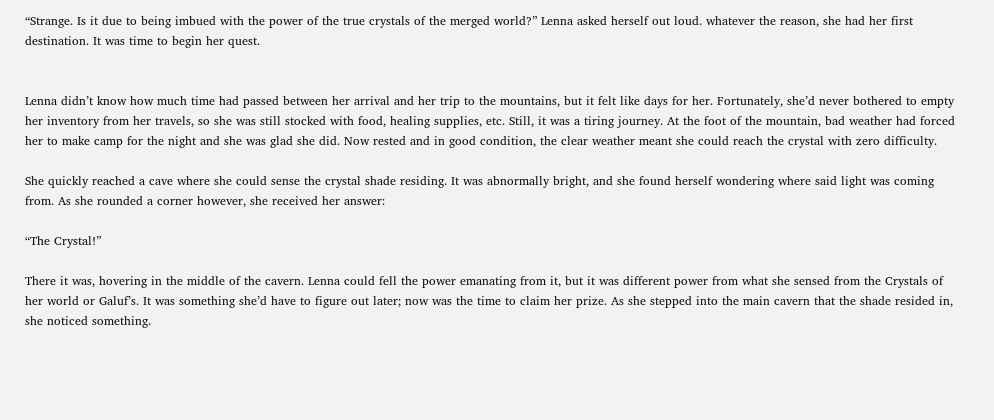“Strange. Is it due to being imbued with the power of the true crystals of the merged world?” Lenna asked herself out loud. whatever the reason, she had her first destination. It was time to begin her quest.


Lenna didn’t know how much time had passed between her arrival and her trip to the mountains, but it felt like days for her. Fortunately, she’d never bothered to empty her inventory from her travels, so she was still stocked with food, healing supplies, etc. Still, it was a tiring journey. At the foot of the mountain, bad weather had forced her to make camp for the night and she was glad she did. Now rested and in good condition, the clear weather meant she could reach the crystal with zero difficulty.

She quickly reached a cave where she could sense the crystal shade residing. It was abnormally bright, and she found herself wondering where said light was coming from. As she rounded a corner however, she received her answer:

“The Crystal!”

There it was, hovering in the middle of the cavern. Lenna could fell the power emanating from it, but it was different power from what she sensed from the Crystals of her world or Galuf’s. It was something she’d have to figure out later; now was the time to claim her prize. As she stepped into the main cavern that the shade resided in, she noticed something.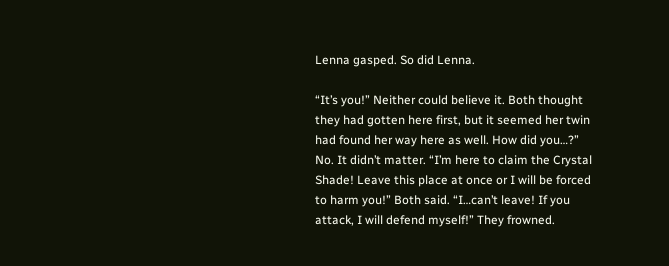Lenna gasped. So did Lenna.

“It’s you!” Neither could believe it. Both thought they had gotten here first, but it seemed her twin had found her way here as well. How did you…?” No. It didn’t matter. “I’m here to claim the Crystal Shade! Leave this place at once or I will be forced to harm you!” Both said. “I…can’t leave! If you attack, I will defend myself!” They frowned.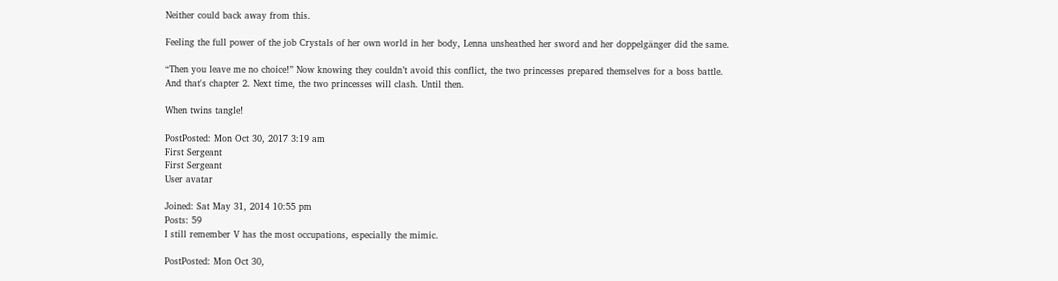Neither could back away from this.

Feeling the full power of the job Crystals of her own world in her body, Lenna unsheathed her sword and her doppelgänger did the same.

“Then you leave me no choice!” Now knowing they couldn’t avoid this conflict, the two princesses prepared themselves for a boss battle.
And that's chapter 2. Next time, the two princesses will clash. Until then.

When twins tangle!

PostPosted: Mon Oct 30, 2017 3:19 am
First Sergeant
First Sergeant
User avatar

Joined: Sat May 31, 2014 10:55 pm
Posts: 59
I still remember V has the most occupations, especially the mimic.

PostPosted: Mon Oct 30,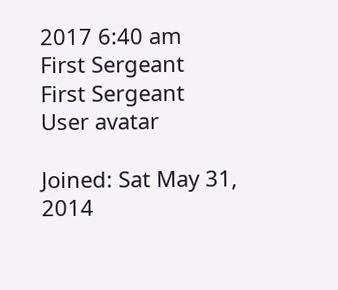2017 6:40 am
First Sergeant
First Sergeant
User avatar

Joined: Sat May 31, 2014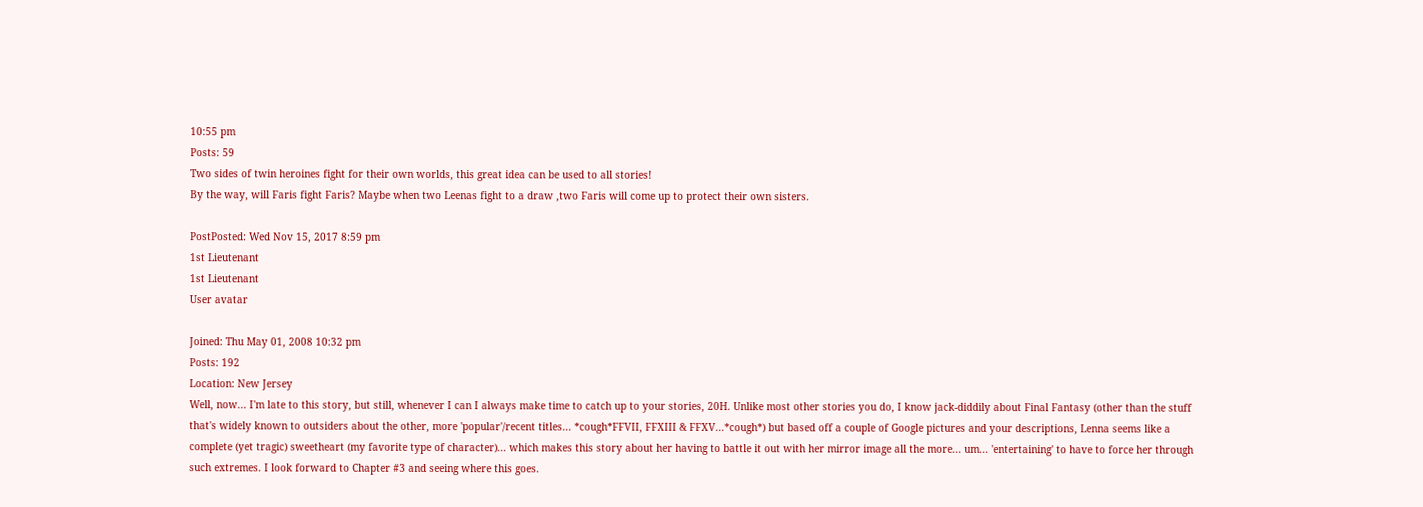10:55 pm
Posts: 59
Two sides of twin heroines fight for their own worlds, this great idea can be used to all stories!
By the way, will Faris fight Faris? Maybe when two Leenas fight to a draw ,two Faris will come up to protect their own sisters.

PostPosted: Wed Nov 15, 2017 8:59 pm
1st Lieutenant
1st Lieutenant
User avatar

Joined: Thu May 01, 2008 10:32 pm
Posts: 192
Location: New Jersey
Well, now... I'm late to this story, but still, whenever I can I always make time to catch up to your stories, 20H. Unlike most other stories you do, I know jack-diddily about Final Fantasy (other than the stuff that's widely known to outsiders about the other, more 'popular'/recent titles... *cough*FFVII, FFXIII & FFXV...*cough*) but based off a couple of Google pictures and your descriptions, Lenna seems like a complete (yet tragic) sweetheart (my favorite type of character)... which makes this story about her having to battle it out with her mirror image all the more... um... 'entertaining' to have to force her through such extremes. I look forward to Chapter #3 and seeing where this goes.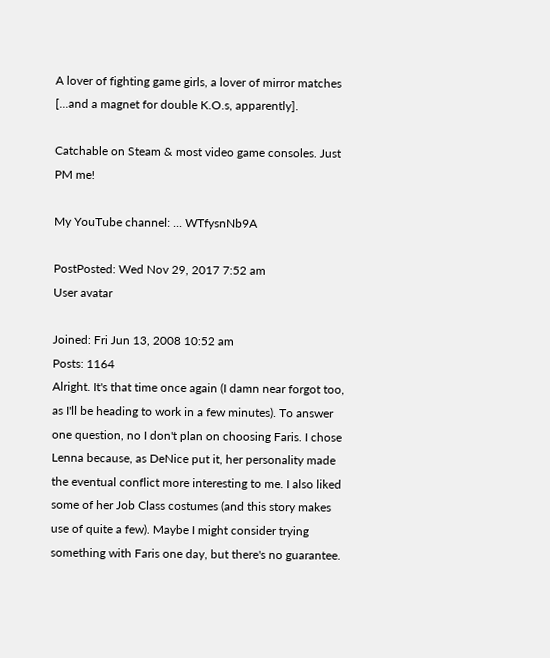A lover of fighting game girls, a lover of mirror matches [...and a magnet for double K.O.s, apparently].

Catchable on Steam & most video game consoles. Just PM me!

My YouTube channel: ... WTfysnNb9A

PostPosted: Wed Nov 29, 2017 7:52 am
User avatar

Joined: Fri Jun 13, 2008 10:52 am
Posts: 1164
Alright. It's that time once again (I damn near forgot too, as I'll be heading to work in a few minutes). To answer one question, no I don't plan on choosing Faris. I chose Lenna because, as DeNice put it, her personality made the eventual conflict more interesting to me. I also liked some of her Job Class costumes (and this story makes use of quite a few). Maybe I might consider trying something with Faris one day, but there's no guarantee.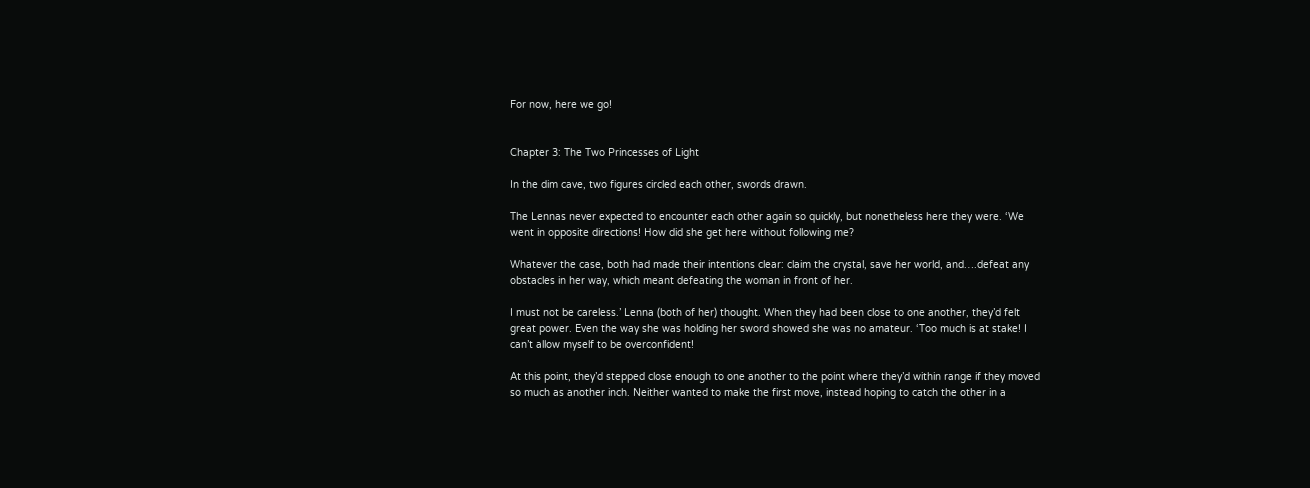For now, here we go!


Chapter 3: The Two Princesses of Light

In the dim cave, two figures circled each other, swords drawn.

The Lennas never expected to encounter each other again so quickly, but nonetheless here they were. ‘We went in opposite directions! How did she get here without following me?

Whatever the case, both had made their intentions clear: claim the crystal, save her world, and….defeat any obstacles in her way, which meant defeating the woman in front of her.

I must not be careless.’ Lenna (both of her) thought. When they had been close to one another, they’d felt great power. Even the way she was holding her sword showed she was no amateur. ‘Too much is at stake! I can’t allow myself to be overconfident!

At this point, they’d stepped close enough to one another to the point where they’d within range if they moved so much as another inch. Neither wanted to make the first move, instead hoping to catch the other in a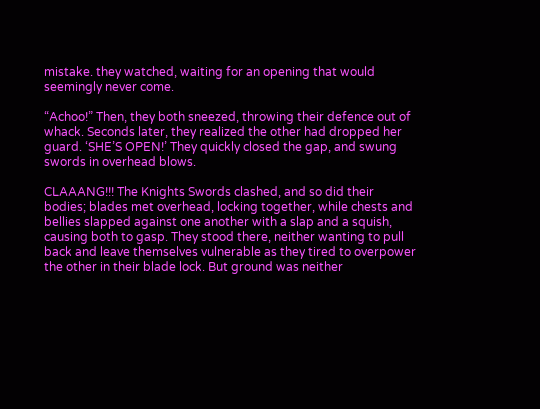mistake. they watched, waiting for an opening that would seemingly never come.

“Achoo!” Then, they both sneezed, throwing their defence out of whack. Seconds later, they realized the other had dropped her guard. ‘SHE’S OPEN!’ They quickly closed the gap, and swung swords in overhead blows.

CLAAANG!!! The Knights Swords clashed, and so did their bodies; blades met overhead, locking together, while chests and bellies slapped against one another with a slap and a squish, causing both to gasp. They stood there, neither wanting to pull back and leave themselves vulnerable as they tired to overpower the other in their blade lock. But ground was neither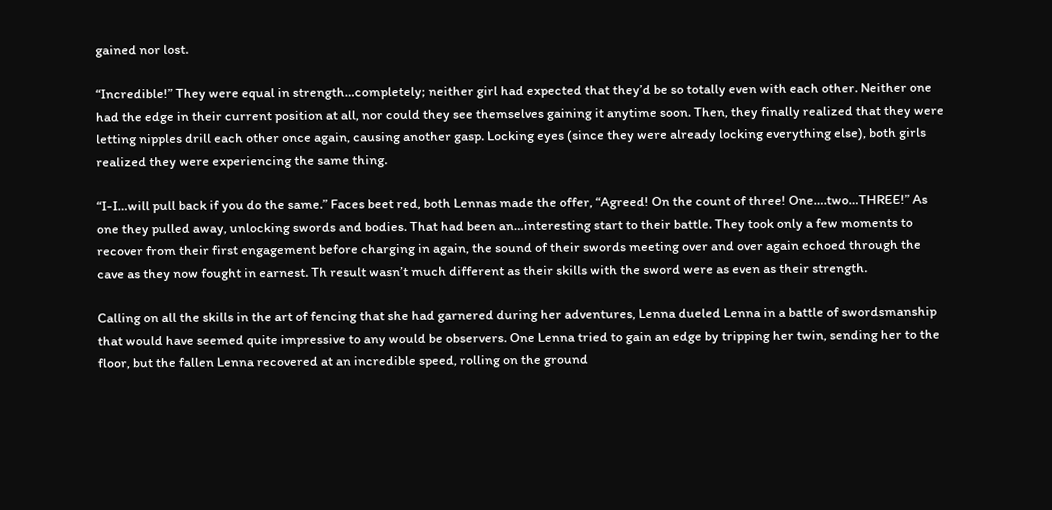gained nor lost.

“Incredible!” They were equal in strength…completely; neither girl had expected that they’d be so totally even with each other. Neither one had the edge in their current position at all, nor could they see themselves gaining it anytime soon. Then, they finally realized that they were letting nipples drill each other once again, causing another gasp. Locking eyes (since they were already locking everything else), both girls realized they were experiencing the same thing.

“I-I…will pull back if you do the same.” Faces beet red, both Lennas made the offer, “Agreed! On the count of three! One….two…THREE!” As one they pulled away, unlocking swords and bodies. That had been an…interesting start to their battle. They took only a few moments to recover from their first engagement before charging in again, the sound of their swords meeting over and over again echoed through the cave as they now fought in earnest. Th result wasn’t much different as their skills with the sword were as even as their strength.

Calling on all the skills in the art of fencing that she had garnered during her adventures, Lenna dueled Lenna in a battle of swordsmanship that would have seemed quite impressive to any would be observers. One Lenna tried to gain an edge by tripping her twin, sending her to the floor, but the fallen Lenna recovered at an incredible speed, rolling on the ground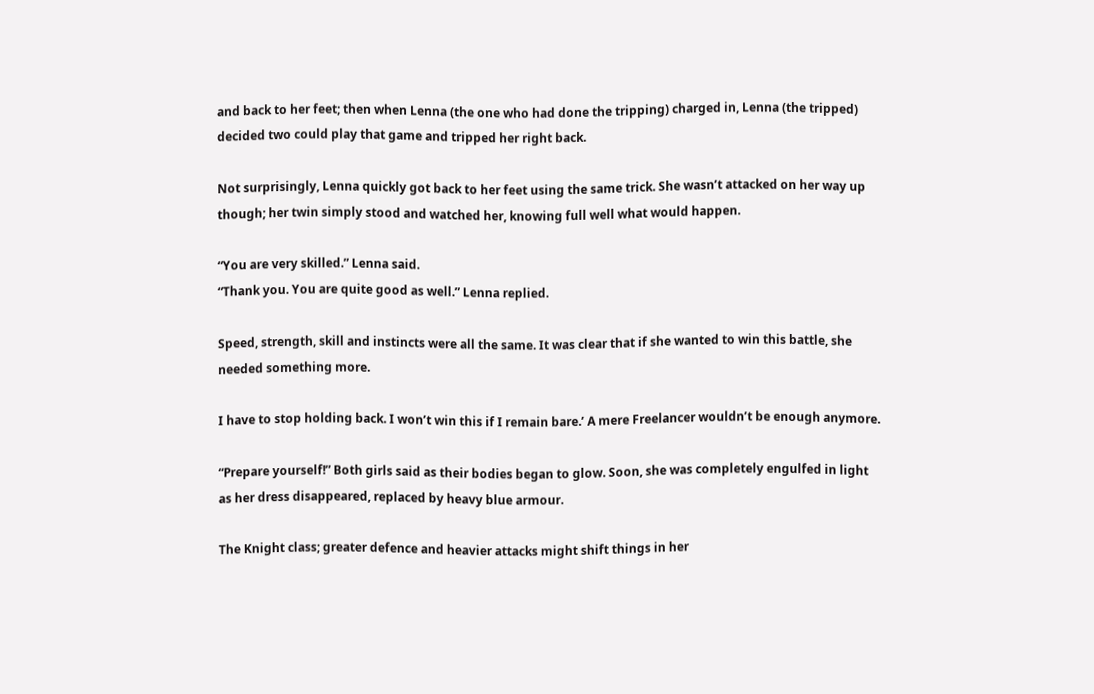and back to her feet; then when Lenna (the one who had done the tripping) charged in, Lenna (the tripped) decided two could play that game and tripped her right back.

Not surprisingly, Lenna quickly got back to her feet using the same trick. She wasn’t attacked on her way up though; her twin simply stood and watched her, knowing full well what would happen.

“You are very skilled.” Lenna said.
“Thank you. You are quite good as well.” Lenna replied.

Speed, strength, skill and instincts were all the same. It was clear that if she wanted to win this battle, she needed something more.

I have to stop holding back. I won’t win this if I remain bare.’ A mere Freelancer wouldn’t be enough anymore.

“Prepare yourself!” Both girls said as their bodies began to glow. Soon, she was completely engulfed in light as her dress disappeared, replaced by heavy blue armour.

The Knight class; greater defence and heavier attacks might shift things in her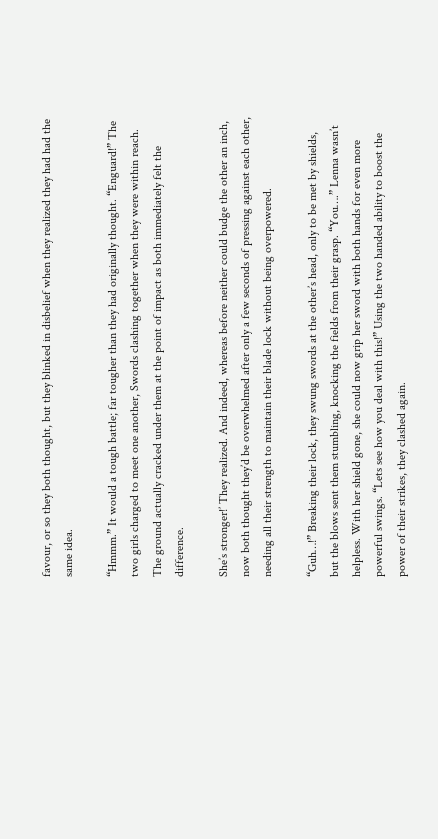favour, or so they both thought, but they blinked in disbelief when they realized they had had the same idea.

“Hmmm.” It would a tough battle; far tougher than they had originally thought. “Enguard!” The two girls charged to meet one another, Swords clashing together when they were within reach. The ground actually cracked under them at the point of impact as both immediately felt the difference.

She’s stronger!’ They realized. And indeed, whereas before neither could budge the other an inch, now both thought they’d be overwhelmed after only a few seconds of pressing against each other, needing all their strength to maintain their blade lock without being overpowered.

“Guh…!” Breaking their lock, they swung swords at the other’s head, only to be met by shields, but the blows sent them stumbling, knocking the fields from their grasp. “You….” Lenna wasn’t helpless. With her shield gone, she could now grip her sword with both hands for even more powerful swings. “Lets see how you deal with this!” Using the two handed ability to boost the power of their strikes, they clashed again.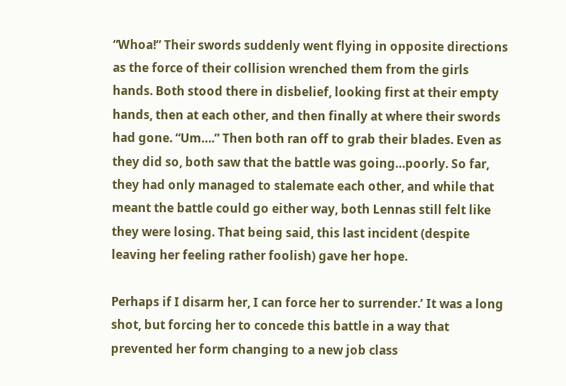“Whoa!” Their swords suddenly went flying in opposite directions as the force of their collision wrenched them from the girls hands. Both stood there in disbelief, looking first at their empty hands, then at each other, and then finally at where their swords had gone. “Um….” Then both ran off to grab their blades. Even as they did so, both saw that the battle was going…poorly. So far, they had only managed to stalemate each other, and while that meant the battle could go either way, both Lennas still felt like they were losing. That being said, this last incident (despite leaving her feeling rather foolish) gave her hope.

Perhaps if I disarm her, I can force her to surrender.’ It was a long shot, but forcing her to concede this battle in a way that prevented her form changing to a new job class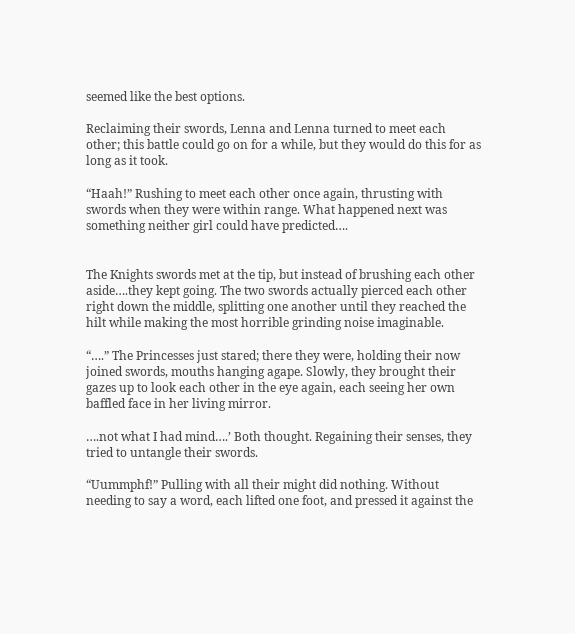seemed like the best options.

Reclaiming their swords, Lenna and Lenna turned to meet each other; this battle could go on for a while, but they would do this for as long as it took.

“Haah!” Rushing to meet each other once again, thrusting with swords when they were within range. What happened next was something neither girl could have predicted….


The Knights swords met at the tip, but instead of brushing each other aside….they kept going. The two swords actually pierced each other right down the middle, splitting one another until they reached the hilt while making the most horrible grinding noise imaginable.

“….” The Princesses just stared; there they were, holding their now joined swords, mouths hanging agape. Slowly, they brought their gazes up to look each other in the eye again, each seeing her own baffled face in her living mirror.

….not what I had mind….’ Both thought. Regaining their senses, they tried to untangle their swords.

“Uummphf!” Pulling with all their might did nothing. Without needing to say a word, each lifted one foot, and pressed it against the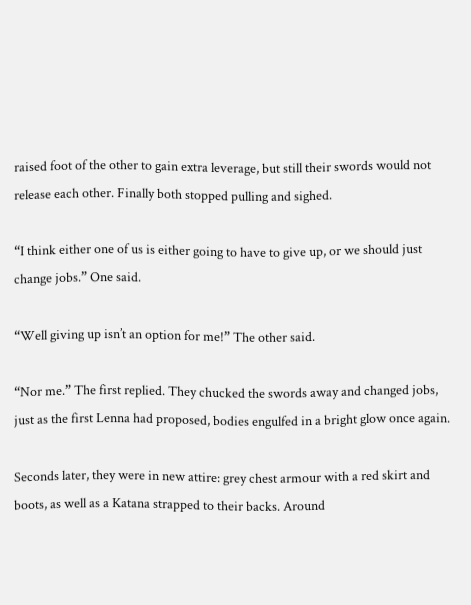raised foot of the other to gain extra leverage, but still their swords would not release each other. Finally both stopped pulling and sighed.

“I think either one of us is either going to have to give up, or we should just change jobs.” One said.

“Well giving up isn’t an option for me!” The other said.

“Nor me.” The first replied. They chucked the swords away and changed jobs, just as the first Lenna had proposed, bodies engulfed in a bright glow once again.

Seconds later, they were in new attire: grey chest armour with a red skirt and boots, as well as a Katana strapped to their backs. Around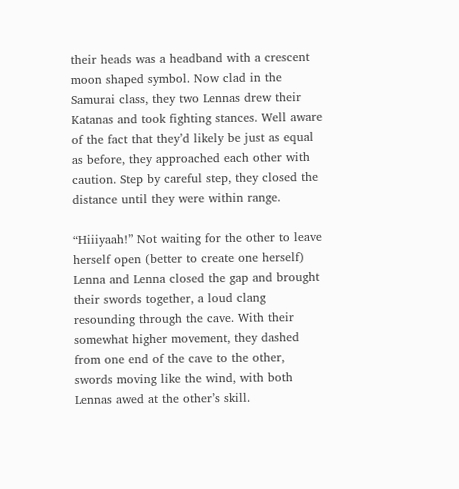their heads was a headband with a crescent moon shaped symbol. Now clad in the Samurai class, they two Lennas drew their Katanas and took fighting stances. Well aware of the fact that they’d likely be just as equal as before, they approached each other with caution. Step by careful step, they closed the distance until they were within range.

“Hiiiyaah!” Not waiting for the other to leave herself open (better to create one herself) Lenna and Lenna closed the gap and brought their swords together, a loud clang resounding through the cave. With their somewhat higher movement, they dashed from one end of the cave to the other, swords moving like the wind, with both Lennas awed at the other’s skill.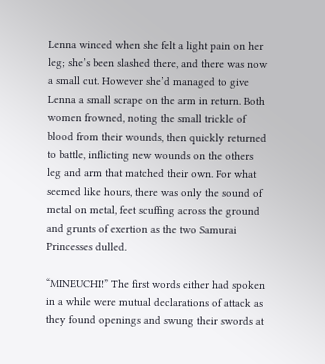Lenna winced when she felt a light pain on her leg; she’s been slashed there, and there was now a small cut. However she’d managed to give Lenna a small scrape on the arm in return. Both women frowned, noting the small trickle of blood from their wounds, then quickly returned to battle, inflicting new wounds on the others leg and arm that matched their own. For what seemed like hours, there was only the sound of metal on metal, feet scuffing across the ground and grunts of exertion as the two Samurai Princesses dulled.

“MINEUCHI!” The first words either had spoken in a while were mutual declarations of attack as they found openings and swung their swords at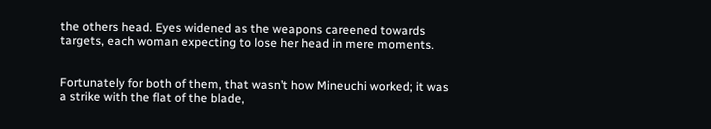the others head. Eyes widened as the weapons careened towards targets, each woman expecting to lose her head in mere moments.


Fortunately for both of them, that wasn’t how Mineuchi worked; it was a strike with the flat of the blade,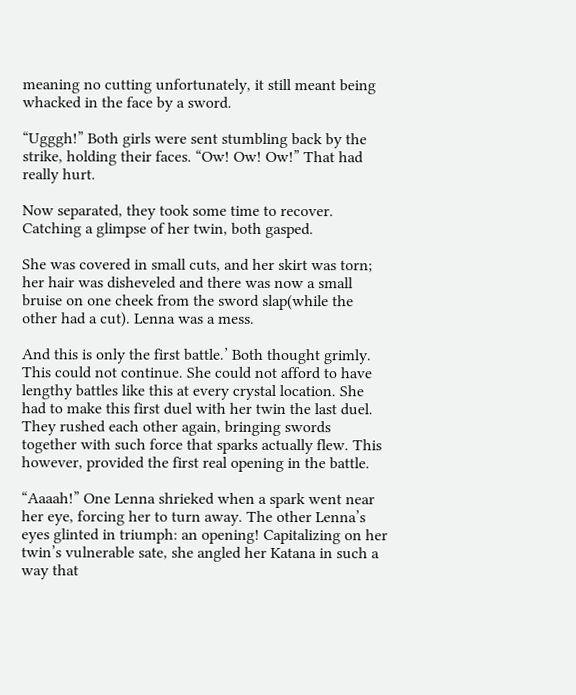meaning no cutting unfortunately, it still meant being whacked in the face by a sword.

“Ugggh!” Both girls were sent stumbling back by the strike, holding their faces. “Ow! Ow! Ow!” That had really hurt.

Now separated, they took some time to recover. Catching a glimpse of her twin, both gasped.

She was covered in small cuts, and her skirt was torn; her hair was disheveled and there was now a small bruise on one cheek from the sword slap(while the other had a cut). Lenna was a mess.

And this is only the first battle.’ Both thought grimly. This could not continue. She could not afford to have lengthy battles like this at every crystal location. She had to make this first duel with her twin the last duel. They rushed each other again, bringing swords together with such force that sparks actually flew. This however, provided the first real opening in the battle.

“Aaaah!” One Lenna shrieked when a spark went near her eye, forcing her to turn away. The other Lenna’s eyes glinted in triumph: an opening! Capitalizing on her twin’s vulnerable sate, she angled her Katana in such a way that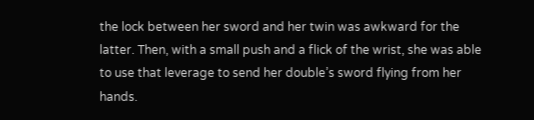the lock between her sword and her twin was awkward for the latter. Then, with a small push and a flick of the wrist, she was able to use that leverage to send her double’s sword flying from her hands.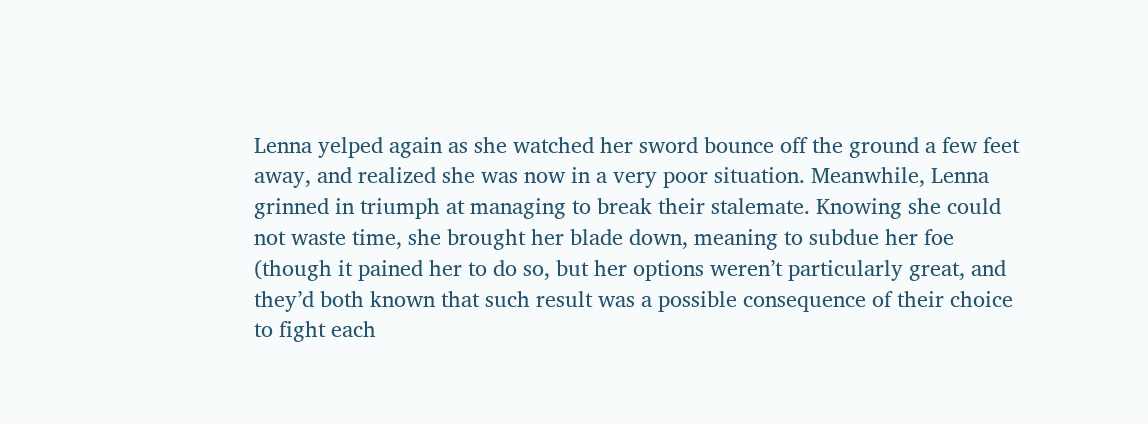Lenna yelped again as she watched her sword bounce off the ground a few feet away, and realized she was now in a very poor situation. Meanwhile, Lenna grinned in triumph at managing to break their stalemate. Knowing she could not waste time, she brought her blade down, meaning to subdue her foe (though it pained her to do so, but her options weren’t particularly great, and they’d both known that such result was a possible consequence of their choice to fight each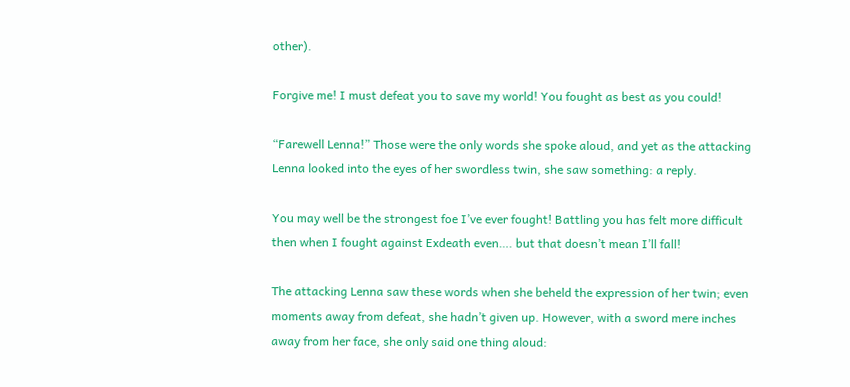other).

Forgive me! I must defeat you to save my world! You fought as best as you could!

“Farewell Lenna!” Those were the only words she spoke aloud, and yet as the attacking Lenna looked into the eyes of her swordless twin, she saw something: a reply.

You may well be the strongest foe I’ve ever fought! Battling you has felt more difficult then when I fought against Exdeath even…. but that doesn’t mean I’ll fall!

The attacking Lenna saw these words when she beheld the expression of her twin; even moments away from defeat, she hadn’t given up. However, with a sword mere inches away from her face, she only said one thing aloud: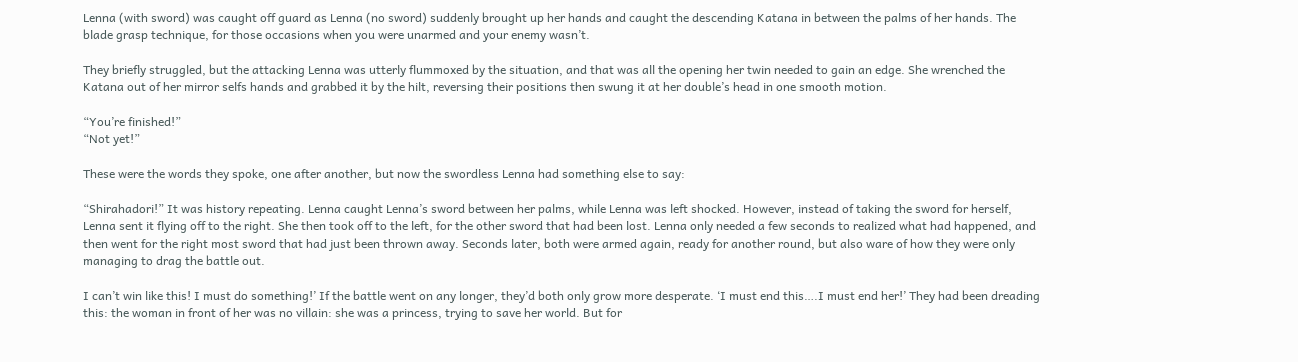Lenna (with sword) was caught off guard as Lenna (no sword) suddenly brought up her hands and caught the descending Katana in between the palms of her hands. The blade grasp technique, for those occasions when you were unarmed and your enemy wasn’t.

They briefly struggled, but the attacking Lenna was utterly flummoxed by the situation, and that was all the opening her twin needed to gain an edge. She wrenched the Katana out of her mirror selfs hands and grabbed it by the hilt, reversing their positions then swung it at her double’s head in one smooth motion.

“You’re finished!”
“Not yet!”

These were the words they spoke, one after another, but now the swordless Lenna had something else to say:

“Shirahadori!” It was history repeating. Lenna caught Lenna’s sword between her palms, while Lenna was left shocked. However, instead of taking the sword for herself, Lenna sent it flying off to the right. She then took off to the left, for the other sword that had been lost. Lenna only needed a few seconds to realized what had happened, and then went for the right most sword that had just been thrown away. Seconds later, both were armed again, ready for another round, but also ware of how they were only managing to drag the battle out.

I can’t win like this! I must do something!’ If the battle went on any longer, they’d both only grow more desperate. ‘I must end this….I must end her!’ They had been dreading this: the woman in front of her was no villain: she was a princess, trying to save her world. But for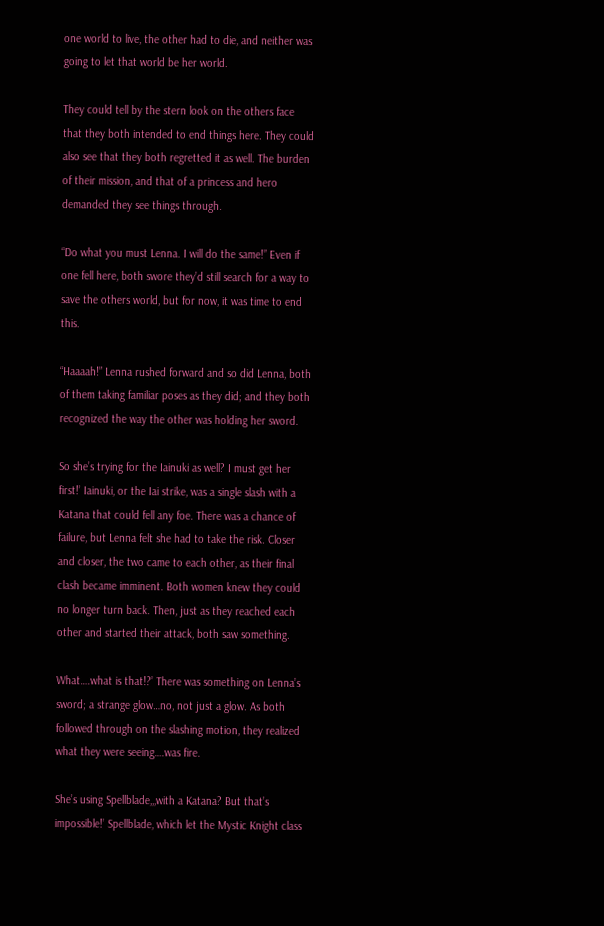one world to live, the other had to die, and neither was going to let that world be her world.

They could tell by the stern look on the others face that they both intended to end things here. They could also see that they both regretted it as well. The burden of their mission, and that of a princess and hero demanded they see things through.

“Do what you must Lenna. I will do the same!” Even if one fell here, both swore they’d still search for a way to save the others world, but for now, it was time to end this.

“Haaaah!” Lenna rushed forward and so did Lenna, both of them taking familiar poses as they did; and they both recognized the way the other was holding her sword.

So she’s trying for the Iainuki as well? I must get her first!’ Iainuki, or the Iai strike, was a single slash with a Katana that could fell any foe. There was a chance of failure, but Lenna felt she had to take the risk. Closer and closer, the two came to each other, as their final clash became imminent. Both women knew they could no longer turn back. Then, just as they reached each other and started their attack, both saw something.

What….what is that!?’ There was something on Lenna’s sword; a strange glow…no, not just a glow. As both followed through on the slashing motion, they realized what they were seeing….was fire.

She’s using Spellblade,,,with a Katana? But that’s impossible!’ Spellblade, which let the Mystic Knight class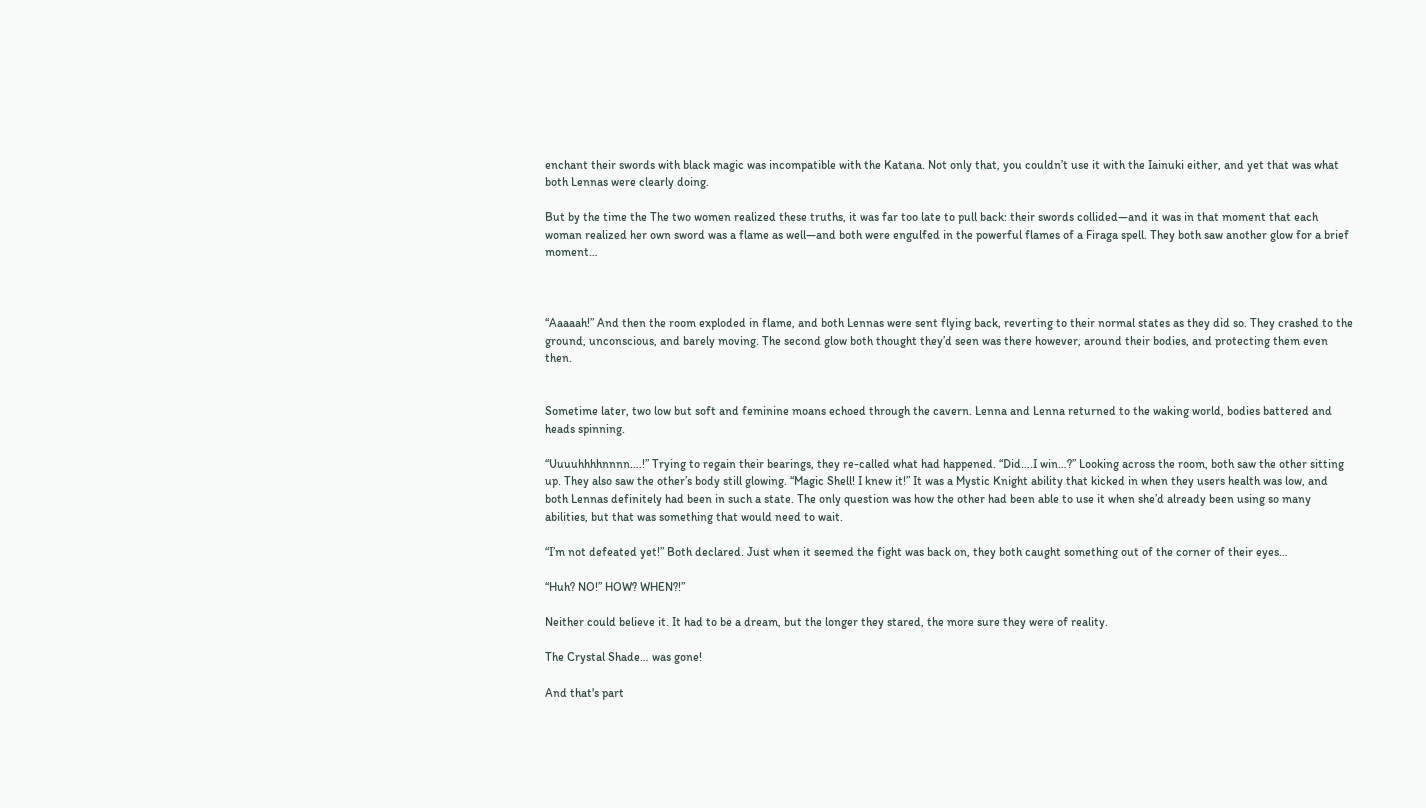enchant their swords with black magic was incompatible with the Katana. Not only that, you couldn’t use it with the Iainuki either, and yet that was what both Lennas were clearly doing.

But by the time the The two women realized these truths, it was far too late to pull back: their swords collided—and it was in that moment that each woman realized her own sword was a flame as well—and both were engulfed in the powerful flames of a Firaga spell. They both saw another glow for a brief moment…



“Aaaaah!” And then the room exploded in flame, and both Lennas were sent flying back, reverting to their normal states as they did so. They crashed to the ground, unconscious, and barely moving. The second glow both thought they’d seen was there however, around their bodies, and protecting them even then.


Sometime later, two low but soft and feminine moans echoed through the cavern. Lenna and Lenna returned to the waking world, bodies battered and heads spinning.

“Uuuuhhhhnnnn….!” Trying to regain their bearings, they re-called what had happened. “Did….I win…?” Looking across the room, both saw the other sitting up. They also saw the other’s body still glowing. “Magic Shell! I knew it!” It was a Mystic Knight ability that kicked in when they users health was low, and both Lennas definitely had been in such a state. The only question was how the other had been able to use it when she’d already been using so many abilities, but that was something that would need to wait.

“I’m not defeated yet!” Both declared. Just when it seemed the fight was back on, they both caught something out of the corner of their eyes…

“Huh? NO!” HOW? WHEN?!”

Neither could believe it. It had to be a dream, but the longer they stared, the more sure they were of reality.

The Crystal Shade… was gone!

And that's part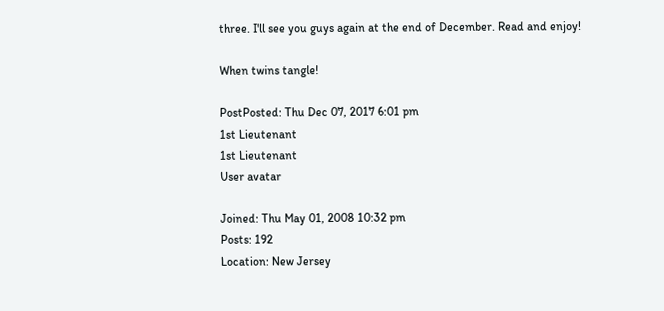three. I'll see you guys again at the end of December. Read and enjoy!

When twins tangle!

PostPosted: Thu Dec 07, 2017 6:01 pm
1st Lieutenant
1st Lieutenant
User avatar

Joined: Thu May 01, 2008 10:32 pm
Posts: 192
Location: New Jersey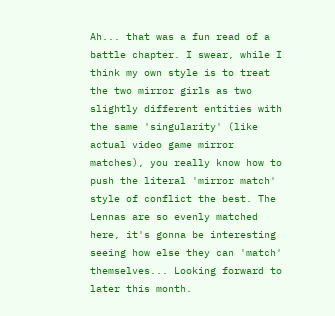Ah... that was a fun read of a battle chapter. I swear, while I think my own style is to treat the two mirror girls as two slightly different entities with the same 'singularity' (like actual video game mirror matches), you really know how to push the literal 'mirror match' style of conflict the best. The Lennas are so evenly matched here, it's gonna be interesting seeing how else they can 'match' themselves... Looking forward to later this month.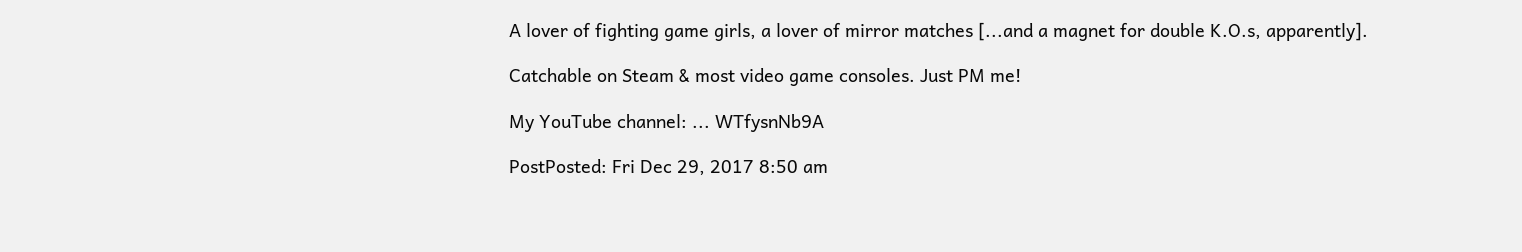A lover of fighting game girls, a lover of mirror matches [...and a magnet for double K.O.s, apparently].

Catchable on Steam & most video game consoles. Just PM me!

My YouTube channel: ... WTfysnNb9A

PostPosted: Fri Dec 29, 2017 8:50 am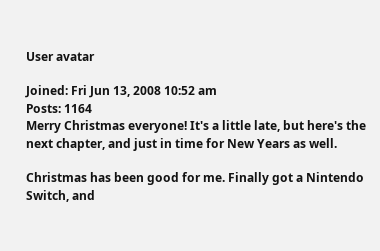User avatar

Joined: Fri Jun 13, 2008 10:52 am
Posts: 1164
Merry Christmas everyone! It's a little late, but here's the next chapter, and just in time for New Years as well.

Christmas has been good for me. Finally got a Nintendo Switch, and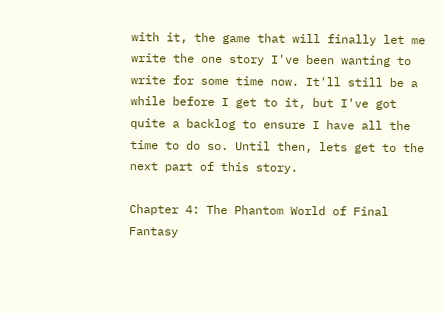with it, the game that will finally let me write the one story I've been wanting to write for some time now. It'll still be a while before I get to it, but I've got quite a backlog to ensure I have all the time to do so. Until then, lets get to the next part of this story.

Chapter 4: The Phantom World of Final Fantasy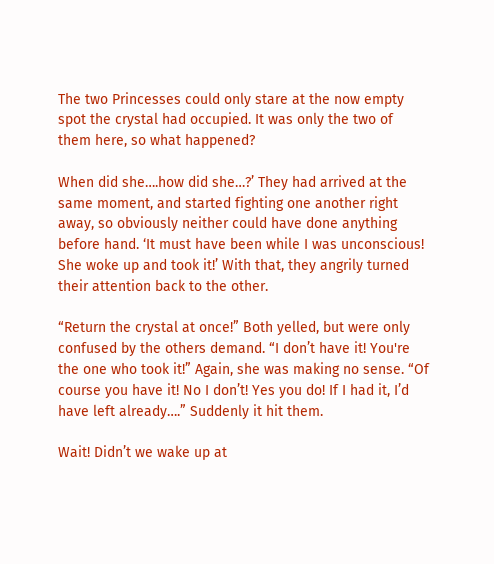The two Princesses could only stare at the now empty spot the crystal had occupied. It was only the two of them here, so what happened?

When did she….how did she…?’ They had arrived at the same moment, and started fighting one another right away, so obviously neither could have done anything before hand. ‘It must have been while I was unconscious! She woke up and took it!’ With that, they angrily turned their attention back to the other.

“Return the crystal at once!” Both yelled, but were only confused by the others demand. “I don’t have it! You're the one who took it!” Again, she was making no sense. “Of course you have it! No I don’t! Yes you do! If I had it, I’d have left already….” Suddenly it hit them.

Wait! Didn’t we wake up at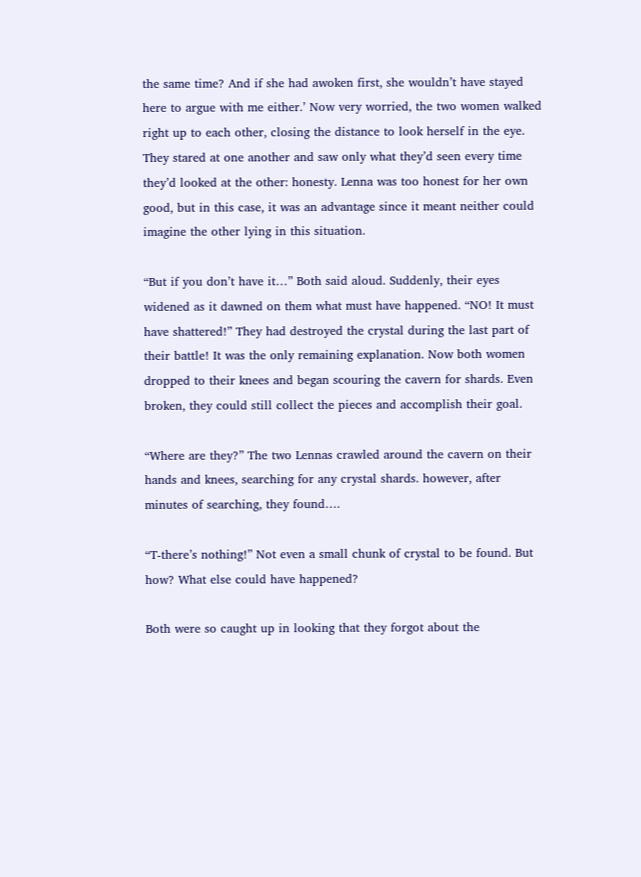the same time? And if she had awoken first, she wouldn’t have stayed here to argue with me either.’ Now very worried, the two women walked right up to each other, closing the distance to look herself in the eye. They stared at one another and saw only what they’d seen every time they’d looked at the other: honesty. Lenna was too honest for her own good, but in this case, it was an advantage since it meant neither could imagine the other lying in this situation.

“But if you don’t have it…” Both said aloud. Suddenly, their eyes widened as it dawned on them what must have happened. “NO! It must have shattered!” They had destroyed the crystal during the last part of their battle! It was the only remaining explanation. Now both women dropped to their knees and began scouring the cavern for shards. Even broken, they could still collect the pieces and accomplish their goal.

“Where are they?” The two Lennas crawled around the cavern on their hands and knees, searching for any crystal shards. however, after minutes of searching, they found….

“T-there’s nothing!” Not even a small chunk of crystal to be found. But how? What else could have happened?

Both were so caught up in looking that they forgot about the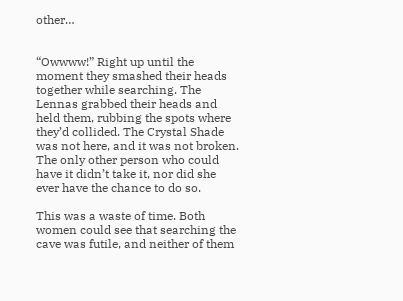other…


“Owwww!” Right up until the moment they smashed their heads together while searching. The Lennas grabbed their heads and held them, rubbing the spots where they’d collided. The Crystal Shade was not here, and it was not broken. The only other person who could have it didn’t take it, nor did she ever have the chance to do so.

This was a waste of time. Both women could see that searching the cave was futile, and neither of them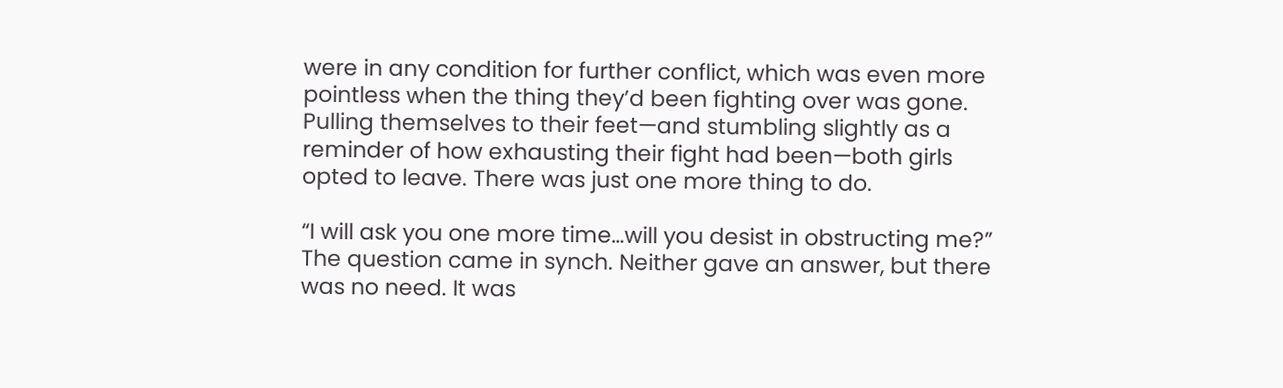were in any condition for further conflict, which was even more pointless when the thing they’d been fighting over was gone. Pulling themselves to their feet—and stumbling slightly as a reminder of how exhausting their fight had been—both girls opted to leave. There was just one more thing to do.

“I will ask you one more time…will you desist in obstructing me?” The question came in synch. Neither gave an answer, but there was no need. It was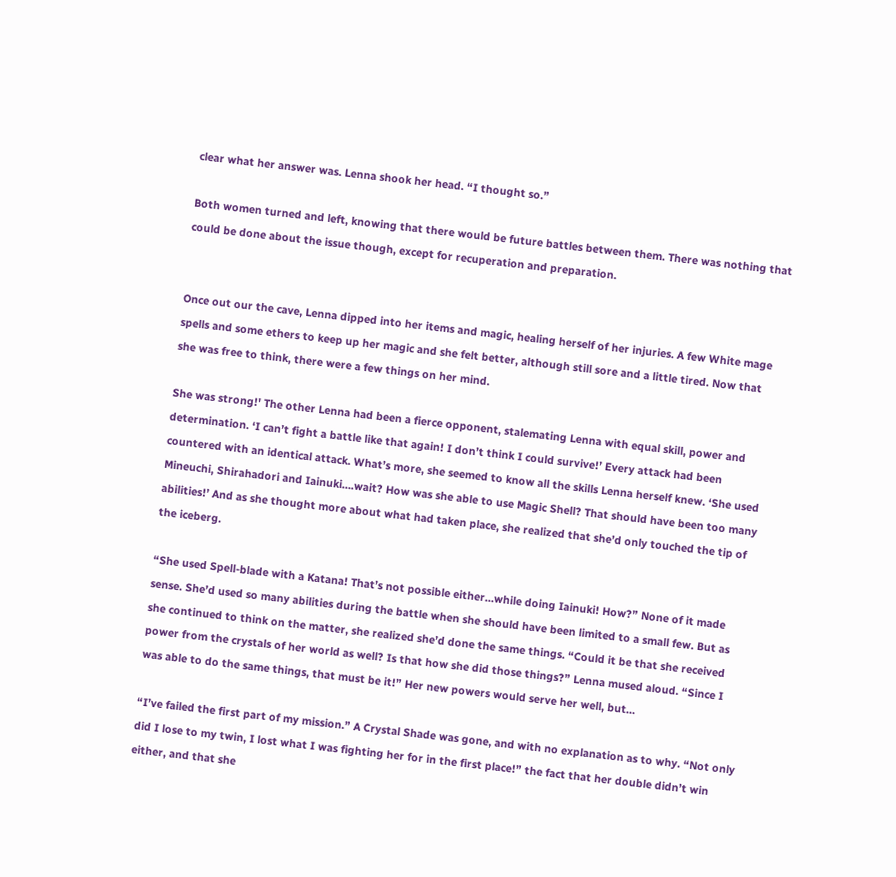clear what her answer was. Lenna shook her head. “I thought so.”

Both women turned and left, knowing that there would be future battles between them. There was nothing that could be done about the issue though, except for recuperation and preparation.


Once out our the cave, Lenna dipped into her items and magic, healing herself of her injuries. A few White mage spells and some ethers to keep up her magic and she felt better, although still sore and a little tired. Now that she was free to think, there were a few things on her mind.

She was strong!' The other Lenna had been a fierce opponent, stalemating Lenna with equal skill, power and determination. ‘I can’t fight a battle like that again! I don’t think I could survive!’ Every attack had been countered with an identical attack. What’s more, she seemed to know all the skills Lenna herself knew. ‘She used Mineuchi, Shirahadori and Iainuki….wait? How was she able to use Magic Shell? That should have been too many abilities!’ And as she thought more about what had taken place, she realized that she’d only touched the tip of the iceberg.

“She used Spell-blade with a Katana! That’s not possible either…while doing Iainuki! How?” None of it made sense. She’d used so many abilities during the battle when she should have been limited to a small few. But as she continued to think on the matter, she realized she’d done the same things. “Could it be that she received power from the crystals of her world as well? Is that how she did those things?” Lenna mused aloud. “Since I was able to do the same things, that must be it!” Her new powers would serve her well, but…

“I’ve failed the first part of my mission.” A Crystal Shade was gone, and with no explanation as to why. “Not only did I lose to my twin, I lost what I was fighting her for in the first place!” the fact that her double didn’t win either, and that she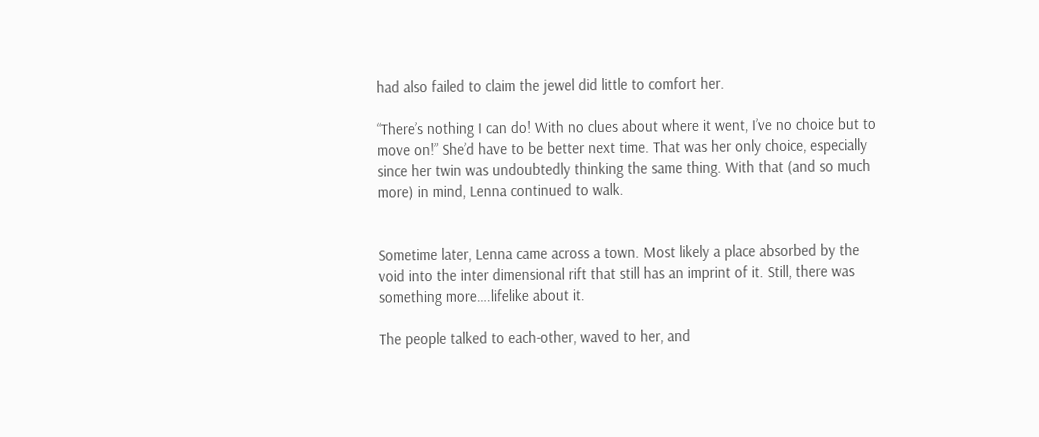had also failed to claim the jewel did little to comfort her.

“There’s nothing I can do! With no clues about where it went, I’ve no choice but to move on!” She’d have to be better next time. That was her only choice, especially since her twin was undoubtedly thinking the same thing. With that (and so much more) in mind, Lenna continued to walk.


Sometime later, Lenna came across a town. Most likely a place absorbed by the void into the inter dimensional rift that still has an imprint of it. Still, there was something more….lifelike about it.

The people talked to each-other, waved to her, and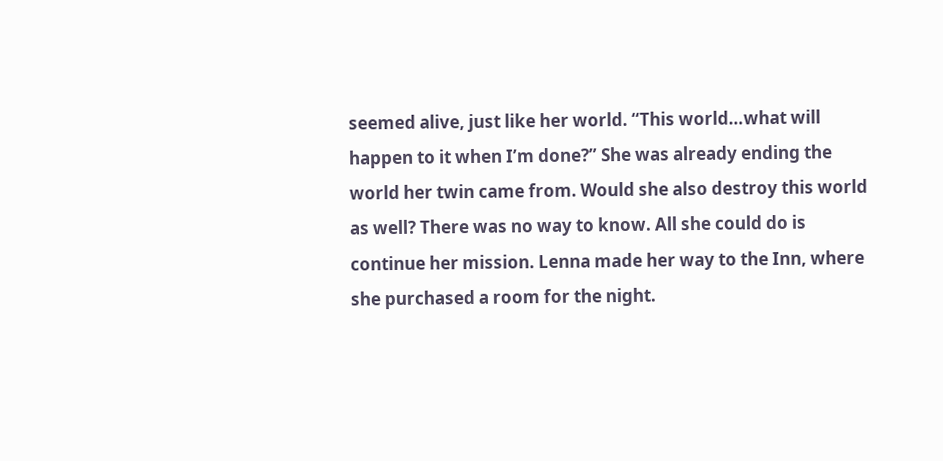seemed alive, just like her world. “This world…what will happen to it when I’m done?” She was already ending the world her twin came from. Would she also destroy this world as well? There was no way to know. All she could do is continue her mission. Lenna made her way to the Inn, where she purchased a room for the night.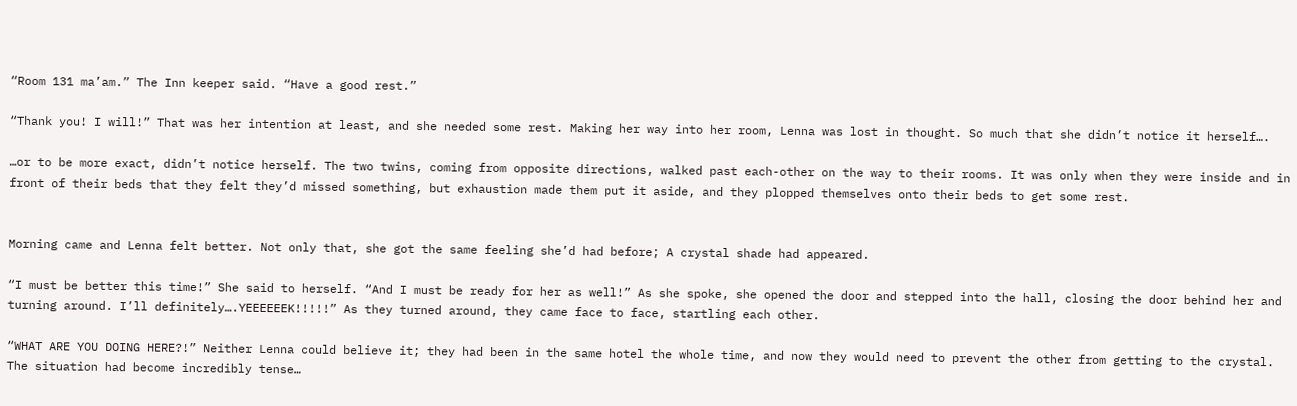“Room 131 ma’am.” The Inn keeper said. “Have a good rest.”

“Thank you! I will!” That was her intention at least, and she needed some rest. Making her way into her room, Lenna was lost in thought. So much that she didn’t notice it herself….

…or to be more exact, didn’t notice herself. The two twins, coming from opposite directions, walked past each-other on the way to their rooms. It was only when they were inside and in front of their beds that they felt they’d missed something, but exhaustion made them put it aside, and they plopped themselves onto their beds to get some rest.


Morning came and Lenna felt better. Not only that, she got the same feeling she’d had before; A crystal shade had appeared.

“I must be better this time!” She said to herself. “And I must be ready for her as well!” As she spoke, she opened the door and stepped into the hall, closing the door behind her and turning around. I’ll definitely….YEEEEEEK!!!!!” As they turned around, they came face to face, startling each other.

“WHAT ARE YOU DOING HERE?!” Neither Lenna could believe it; they had been in the same hotel the whole time, and now they would need to prevent the other from getting to the crystal. The situation had become incredibly tense…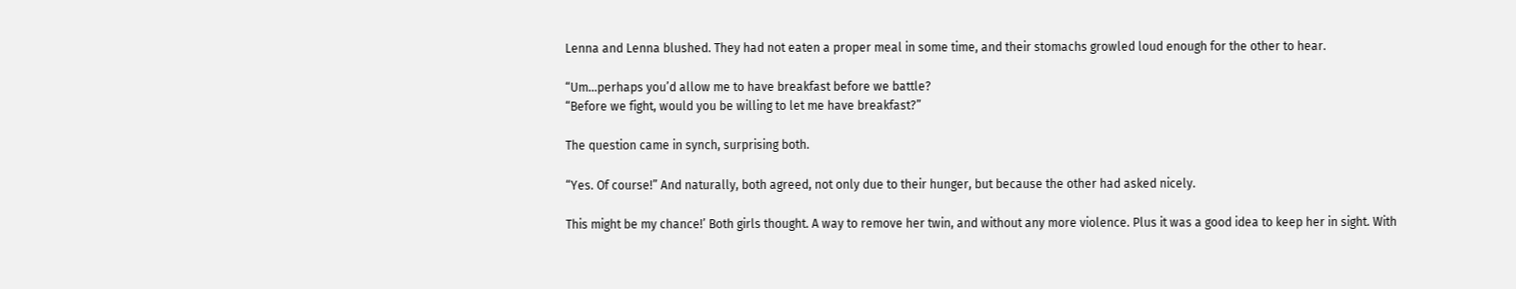Lenna and Lenna blushed. They had not eaten a proper meal in some time, and their stomachs growled loud enough for the other to hear.

“Um…perhaps you’d allow me to have breakfast before we battle?
“Before we fight, would you be willing to let me have breakfast?”

The question came in synch, surprising both.

“Yes. Of course!” And naturally, both agreed, not only due to their hunger, but because the other had asked nicely.

This might be my chance!’ Both girls thought. A way to remove her twin, and without any more violence. Plus it was a good idea to keep her in sight. With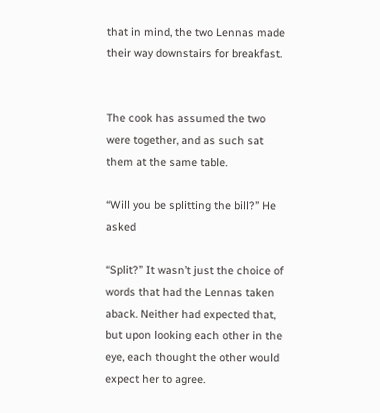that in mind, the two Lennas made their way downstairs for breakfast.


The cook has assumed the two were together, and as such sat them at the same table.

“Will you be splitting the bill?” He asked

“Split?” It wasn’t just the choice of words that had the Lennas taken aback. Neither had expected that, but upon looking each other in the eye, each thought the other would expect her to agree.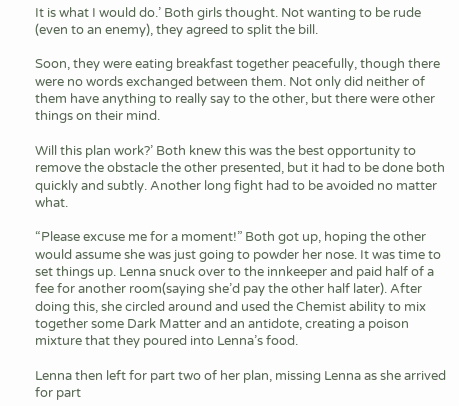It is what I would do.’ Both girls thought. Not wanting to be rude (even to an enemy), they agreed to split the bill.

Soon, they were eating breakfast together peacefully, though there were no words exchanged between them. Not only did neither of them have anything to really say to the other, but there were other things on their mind.

Will this plan work?’ Both knew this was the best opportunity to remove the obstacle the other presented, but it had to be done both quickly and subtly. Another long fight had to be avoided no matter what.

“Please excuse me for a moment!” Both got up, hoping the other would assume she was just going to powder her nose. It was time to set things up. Lenna snuck over to the innkeeper and paid half of a fee for another room(saying she’d pay the other half later). After doing this, she circled around and used the Chemist ability to mix together some Dark Matter and an antidote, creating a poison mixture that they poured into Lenna’s food.

Lenna then left for part two of her plan, missing Lenna as she arrived for part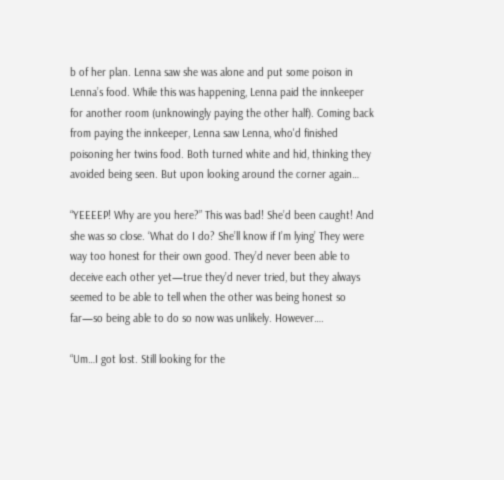b of her plan. Lenna saw she was alone and put some poison in Lenna’s food. While this was happening, Lenna paid the innkeeper for another room (unknowingly paying the other half). Coming back from paying the innkeeper, Lenna saw Lenna, who'd finished poisoning her twins food. Both turned white and hid, thinking they avoided being seen. But upon looking around the corner again…

“YEEEEP! Why are you here?” This was bad! She’d been caught! And she was so close. ‘What do I do? She’ll know if I’m lying’ They were way too honest for their own good. They’d never been able to deceive each other yet—true they’d never tried, but they always seemed to be able to tell when the other was being honest so far—so being able to do so now was unlikely. However….

“Um…I got lost. Still looking for the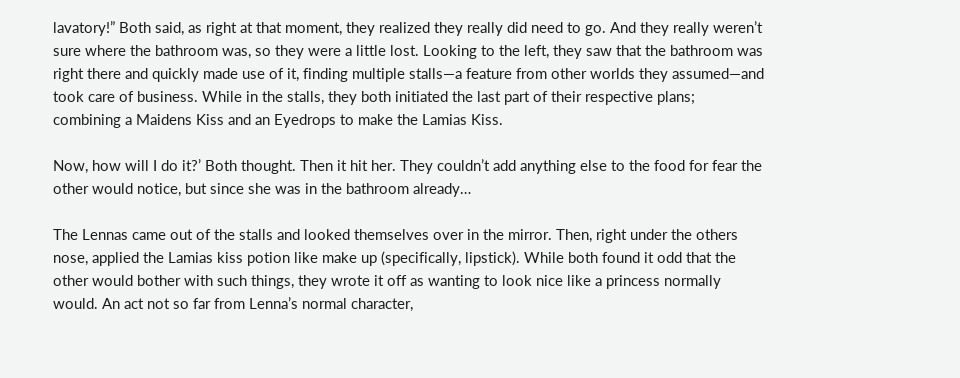lavatory!” Both said, as right at that moment, they realized they really did need to go. And they really weren’t sure where the bathroom was, so they were a little lost. Looking to the left, they saw that the bathroom was right there and quickly made use of it, finding multiple stalls—a feature from other worlds they assumed—and took care of business. While in the stalls, they both initiated the last part of their respective plans; combining a Maidens Kiss and an Eyedrops to make the Lamias Kiss.

Now, how will I do it?’ Both thought. Then it hit her. They couldn’t add anything else to the food for fear the other would notice, but since she was in the bathroom already…

The Lennas came out of the stalls and looked themselves over in the mirror. Then, right under the others nose, applied the Lamias kiss potion like make up (specifically, lipstick). While both found it odd that the other would bother with such things, they wrote it off as wanting to look nice like a princess normally would. An act not so far from Lenna’s normal character,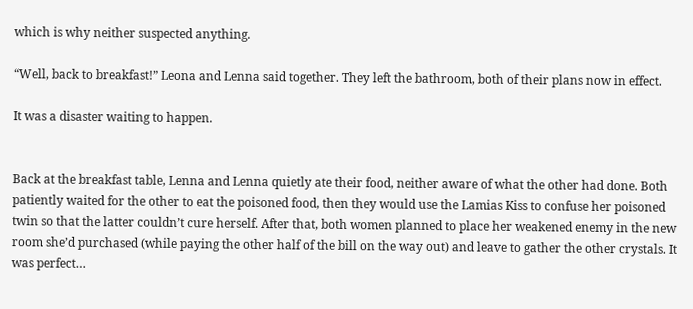which is why neither suspected anything.

“Well, back to breakfast!” Leona and Lenna said together. They left the bathroom, both of their plans now in effect.

It was a disaster waiting to happen.


Back at the breakfast table, Lenna and Lenna quietly ate their food, neither aware of what the other had done. Both patiently waited for the other to eat the poisoned food, then they would use the Lamias Kiss to confuse her poisoned twin so that the latter couldn’t cure herself. After that, both women planned to place her weakened enemy in the new room she’d purchased (while paying the other half of the bill on the way out) and leave to gather the other crystals. It was perfect…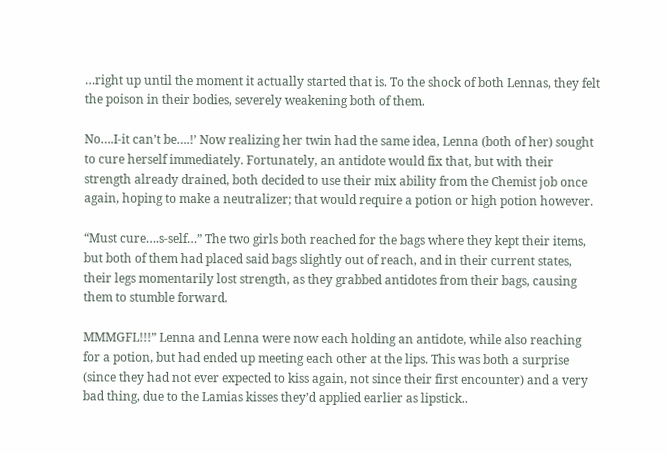…right up until the moment it actually started that is. To the shock of both Lennas, they felt the poison in their bodies, severely weakening both of them.

No….I-it can’t be….!’ Now realizing her twin had the same idea, Lenna (both of her) sought to cure herself immediately. Fortunately, an antidote would fix that, but with their strength already drained, both decided to use their mix ability from the Chemist job once again, hoping to make a neutralizer; that would require a potion or high potion however.

“Must cure….s-self…” The two girls both reached for the bags where they kept their items, but both of them had placed said bags slightly out of reach, and in their current states, their legs momentarily lost strength, as they grabbed antidotes from their bags, causing them to stumble forward.

MMMGFL!!!” Lenna and Lenna were now each holding an antidote, while also reaching for a potion, but had ended up meeting each other at the lips. This was both a surprise (since they had not ever expected to kiss again, not since their first encounter) and a very bad thing, due to the Lamias kisses they’d applied earlier as lipstick..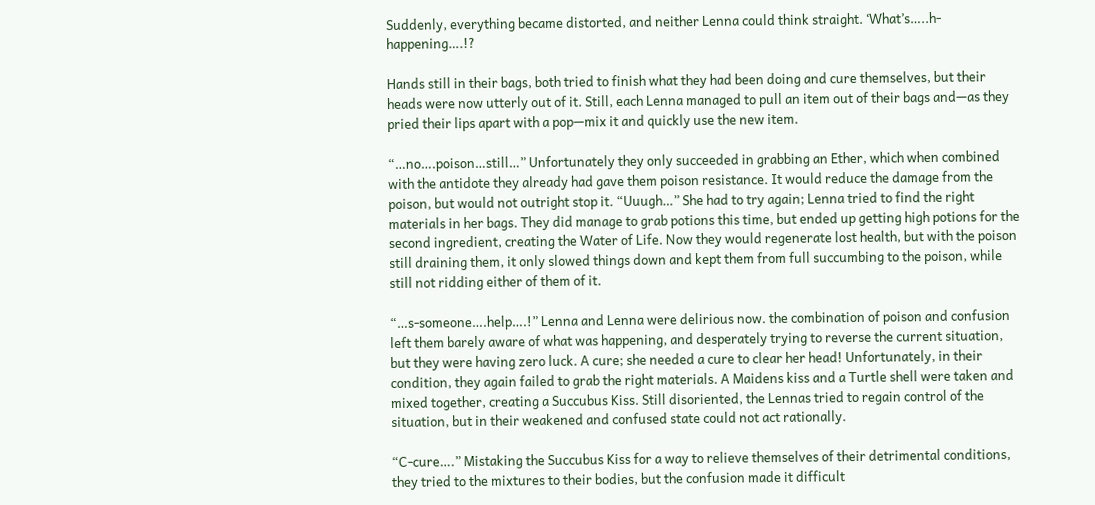Suddenly, everything became distorted, and neither Lenna could think straight. ‘What’s…..h-happening….!?

Hands still in their bags, both tried to finish what they had been doing and cure themselves, but their heads were now utterly out of it. Still, each Lenna managed to pull an item out of their bags and—as they pried their lips apart with a pop—mix it and quickly use the new item.

“…no….poison…still…” Unfortunately they only succeeded in grabbing an Ether, which when combined with the antidote they already had gave them poison resistance. It would reduce the damage from the poison, but would not outright stop it. “Uuugh…” She had to try again; Lenna tried to find the right materials in her bags. They did manage to grab potions this time, but ended up getting high potions for the second ingredient, creating the Water of Life. Now they would regenerate lost health, but with the poison still draining them, it only slowed things down and kept them from full succumbing to the poison, while still not ridding either of them of it.

“…s-someone….help….!” Lenna and Lenna were delirious now. the combination of poison and confusion left them barely aware of what was happening, and desperately trying to reverse the current situation, but they were having zero luck. A cure; she needed a cure to clear her head! Unfortunately, in their condition, they again failed to grab the right materials. A Maidens kiss and a Turtle shell were taken and mixed together, creating a Succubus Kiss. Still disoriented, the Lennas tried to regain control of the situation, but in their weakened and confused state could not act rationally.

“C-cure….” Mistaking the Succubus Kiss for a way to relieve themselves of their detrimental conditions, they tried to the mixtures to their bodies, but the confusion made it difficult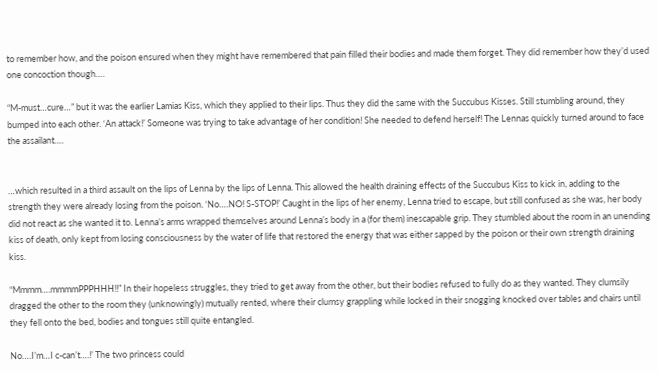to remember how, and the poison ensured when they might have remembered that pain filled their bodies and made them forget. They did remember how they’d used one concoction though….

“M-must…cure…” but it was the earlier Lamias Kiss, which they applied to their lips. Thus they did the same with the Succubus Kisses. Still stumbling around, they bumped into each other. ‘An attack!’ Someone was trying to take advantage of her condition! She needed to defend herself! The Lennas quickly turned around to face the assailant….


…which resulted in a third assault on the lips of Lenna by the lips of Lenna. This allowed the health draining effects of the Succubus Kiss to kick in, adding to the strength they were already losing from the poison. ‘No….NO! S-STOP!’ Caught in the lips of her enemy, Lenna tried to escape, but still confused as she was, her body did not react as she wanted it to. Lenna’s arms wrapped themselves around Lenna’s body in a (for them) inescapable grip. They stumbled about the room in an unending kiss of death, only kept from losing consciousness by the water of life that restored the energy that was either sapped by the poison or their own strength draining kiss.

“Mmmm….mmmmPPPHHH!!” In their hopeless struggles, they tried to get away from the other, but their bodies refused to fully do as they wanted. They clumsily dragged the other to the room they (unknowingly) mutually rented, where their clumsy grappling while locked in their snogging knocked over tables and chairs until they fell onto the bed, bodies and tongues still quite entangled.

No….I’m…I c-can’t….!’ The two princess could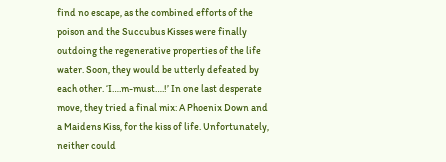find no escape, as the combined efforts of the poison and the Succubus Kisses were finally outdoing the regenerative properties of the life water. Soon, they would be utterly defeated by each other. ‘I….m-must….!’ In one last desperate move, they tried a final mix: A Phoenix Down and a Maidens Kiss, for the kiss of life. Unfortunately, neither could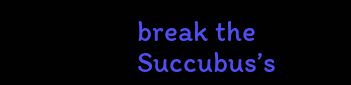break the Succubus’s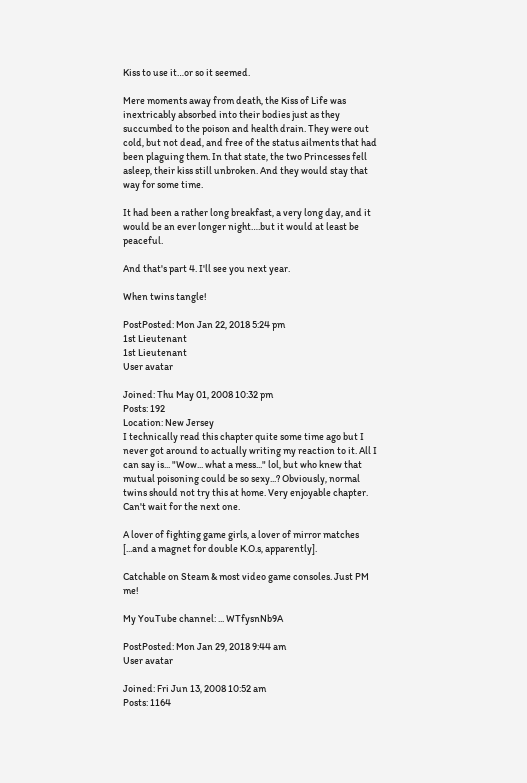Kiss to use it…or so it seemed.

Mere moments away from death, the Kiss of Life was inextricably absorbed into their bodies just as they succumbed to the poison and health drain. They were out cold, but not dead, and free of the status ailments that had been plaguing them. In that state, the two Princesses fell asleep, their kiss still unbroken. And they would stay that way for some time.

It had been a rather long breakfast, a very long day, and it would be an ever longer night….but it would at least be peaceful.

And that's part 4. I'll see you next year.

When twins tangle!

PostPosted: Mon Jan 22, 2018 5:24 pm
1st Lieutenant
1st Lieutenant
User avatar

Joined: Thu May 01, 2008 10:32 pm
Posts: 192
Location: New Jersey
I technically read this chapter quite some time ago but I never got around to actually writing my reaction to it. All I can say is... "Wow... what a mess..." lol, but who knew that mutual poisoning could be so sexy...? Obviously, normal twins should not try this at home. Very enjoyable chapter. Can't wait for the next one.

A lover of fighting game girls, a lover of mirror matches [...and a magnet for double K.O.s, apparently].

Catchable on Steam & most video game consoles. Just PM me!

My YouTube channel: ... WTfysnNb9A

PostPosted: Mon Jan 29, 2018 9:44 am
User avatar

Joined: Fri Jun 13, 2008 10:52 am
Posts: 1164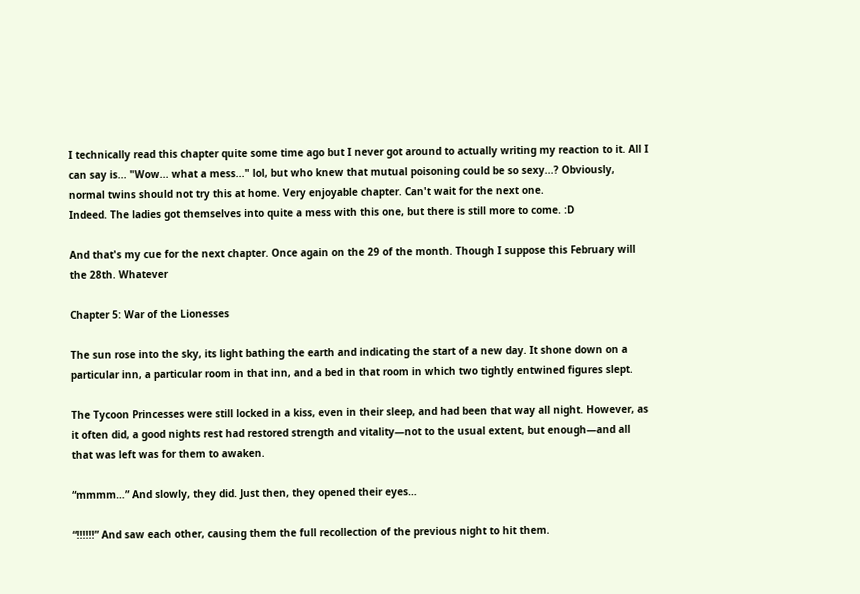I technically read this chapter quite some time ago but I never got around to actually writing my reaction to it. All I can say is... "Wow... what a mess..." lol, but who knew that mutual poisoning could be so sexy...? Obviously, normal twins should not try this at home. Very enjoyable chapter. Can't wait for the next one.
Indeed. The ladies got themselves into quite a mess with this one, but there is still more to come. :D

And that's my cue for the next chapter. Once again on the 29 of the month. Though I suppose this February will the 28th. Whatever

Chapter 5: War of the Lionesses

The sun rose into the sky, its light bathing the earth and indicating the start of a new day. It shone down on a particular inn, a particular room in that inn, and a bed in that room in which two tightly entwined figures slept.

The Tycoon Princesses were still locked in a kiss, even in their sleep, and had been that way all night. However, as it often did, a good nights rest had restored strength and vitality—not to the usual extent, but enough—and all that was left was for them to awaken.

“mmmm…” And slowly, they did. Just then, they opened their eyes…

“!!!!!!” And saw each other, causing them the full recollection of the previous night to hit them.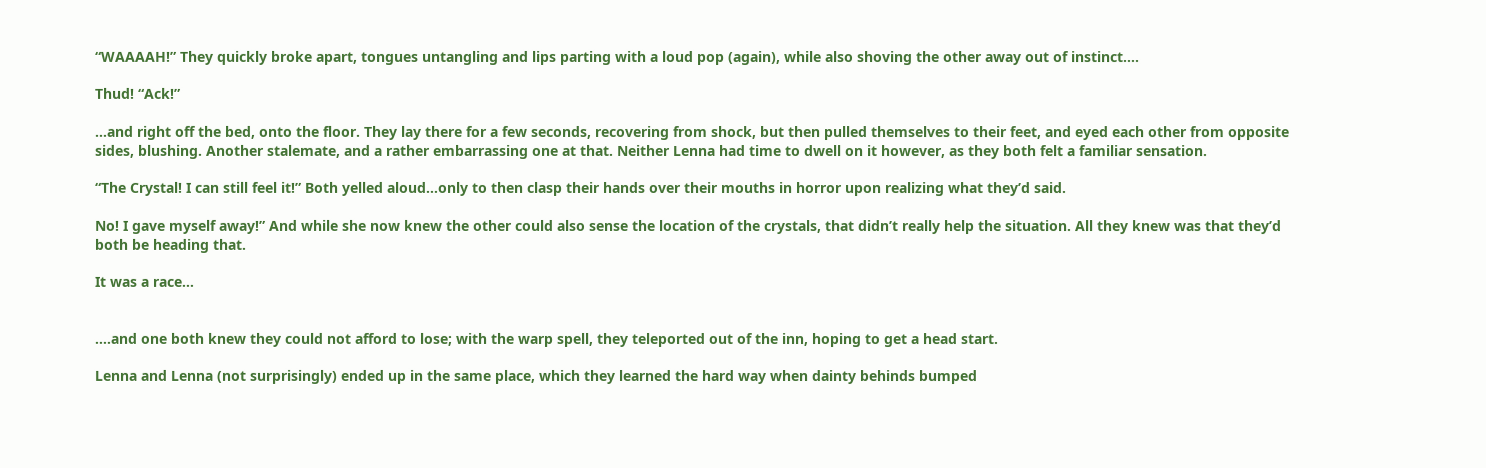“WAAAAH!” They quickly broke apart, tongues untangling and lips parting with a loud pop (again), while also shoving the other away out of instinct….

Thud! “Ack!”

…and right off the bed, onto the floor. They lay there for a few seconds, recovering from shock, but then pulled themselves to their feet, and eyed each other from opposite sides, blushing. Another stalemate, and a rather embarrassing one at that. Neither Lenna had time to dwell on it however, as they both felt a familiar sensation.

“The Crystal! I can still feel it!” Both yelled aloud…only to then clasp their hands over their mouths in horror upon realizing what they’d said.

No! I gave myself away!” And while she now knew the other could also sense the location of the crystals, that didn’t really help the situation. All they knew was that they’d both be heading that.

It was a race…


….and one both knew they could not afford to lose; with the warp spell, they teleported out of the inn, hoping to get a head start.

Lenna and Lenna (not surprisingly) ended up in the same place, which they learned the hard way when dainty behinds bumped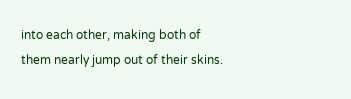into each other, making both of them nearly jump out of their skins.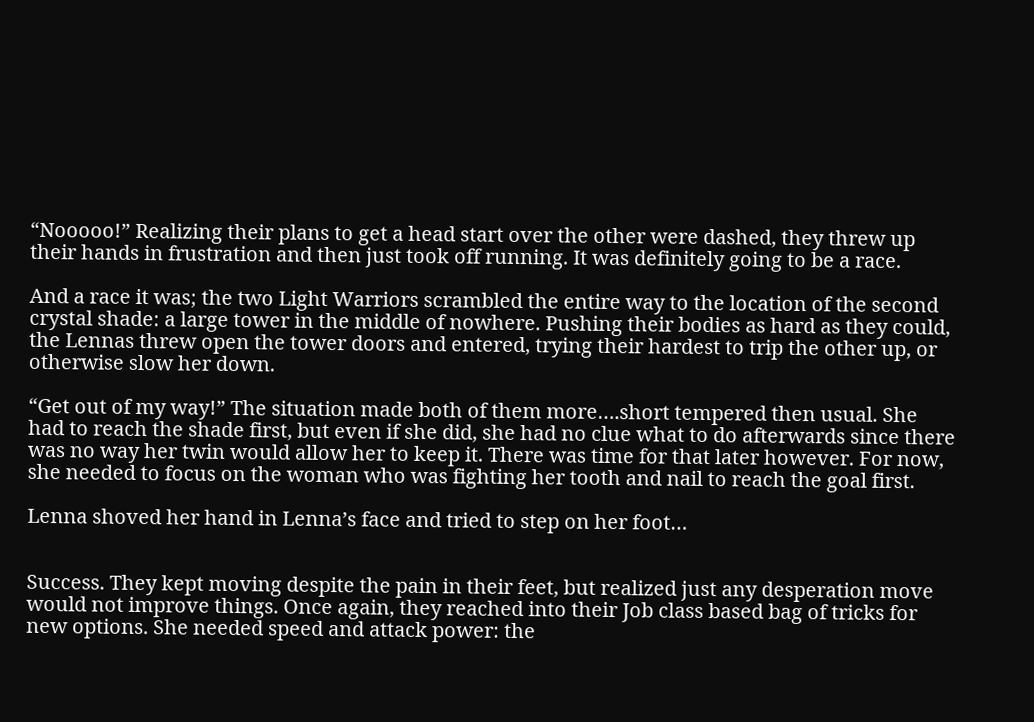“Nooooo!” Realizing their plans to get a head start over the other were dashed, they threw up their hands in frustration and then just took off running. It was definitely going to be a race.

And a race it was; the two Light Warriors scrambled the entire way to the location of the second crystal shade: a large tower in the middle of nowhere. Pushing their bodies as hard as they could, the Lennas threw open the tower doors and entered, trying their hardest to trip the other up, or otherwise slow her down.

“Get out of my way!” The situation made both of them more….short tempered then usual. She had to reach the shade first, but even if she did, she had no clue what to do afterwards since there was no way her twin would allow her to keep it. There was time for that later however. For now, she needed to focus on the woman who was fighting her tooth and nail to reach the goal first.

Lenna shoved her hand in Lenna’s face and tried to step on her foot…


Success. They kept moving despite the pain in their feet, but realized just any desperation move would not improve things. Once again, they reached into their Job class based bag of tricks for new options. She needed speed and attack power: the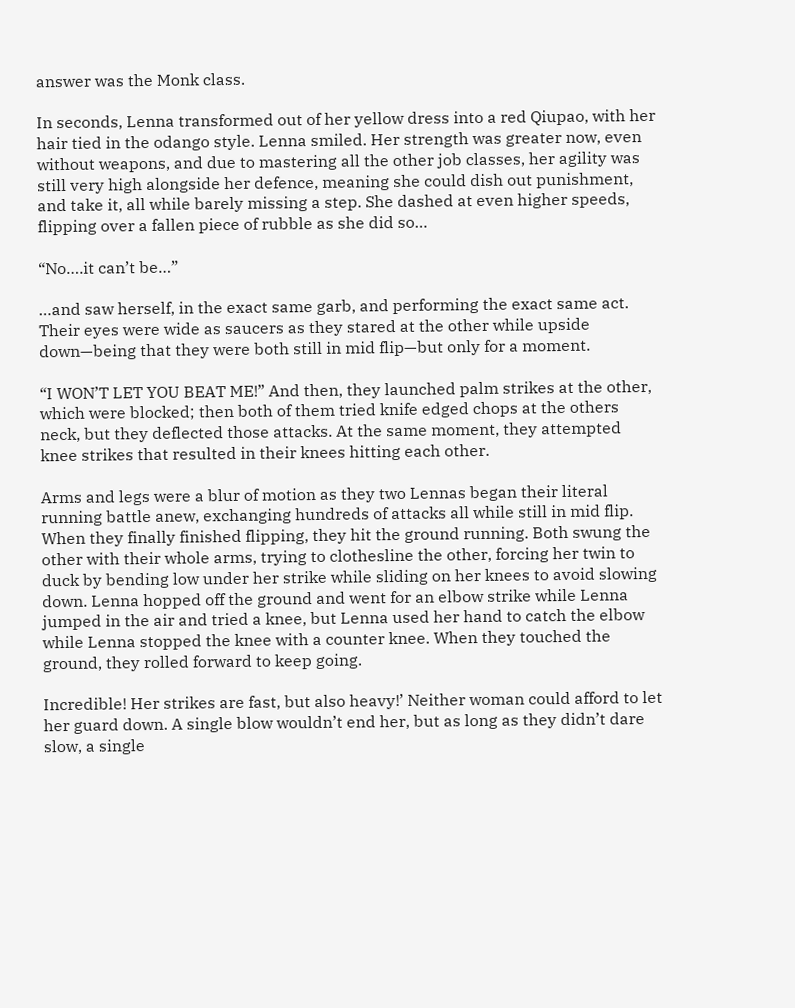answer was the Monk class.

In seconds, Lenna transformed out of her yellow dress into a red Qiupao, with her hair tied in the odango style. Lenna smiled. Her strength was greater now, even without weapons, and due to mastering all the other job classes, her agility was still very high alongside her defence, meaning she could dish out punishment, and take it, all while barely missing a step. She dashed at even higher speeds, flipping over a fallen piece of rubble as she did so…

“No….it can’t be…”

…and saw herself, in the exact same garb, and performing the exact same act. Their eyes were wide as saucers as they stared at the other while upside down—being that they were both still in mid flip—but only for a moment.

“I WON’T LET YOU BEAT ME!” And then, they launched palm strikes at the other, which were blocked; then both of them tried knife edged chops at the others neck, but they deflected those attacks. At the same moment, they attempted knee strikes that resulted in their knees hitting each other.

Arms and legs were a blur of motion as they two Lennas began their literal running battle anew, exchanging hundreds of attacks all while still in mid flip. When they finally finished flipping, they hit the ground running. Both swung the other with their whole arms, trying to clothesline the other, forcing her twin to duck by bending low under her strike while sliding on her knees to avoid slowing down. Lenna hopped off the ground and went for an elbow strike while Lenna jumped in the air and tried a knee, but Lenna used her hand to catch the elbow while Lenna stopped the knee with a counter knee. When they touched the ground, they rolled forward to keep going.

Incredible! Her strikes are fast, but also heavy!’ Neither woman could afford to let her guard down. A single blow wouldn’t end her, but as long as they didn’t dare slow, a single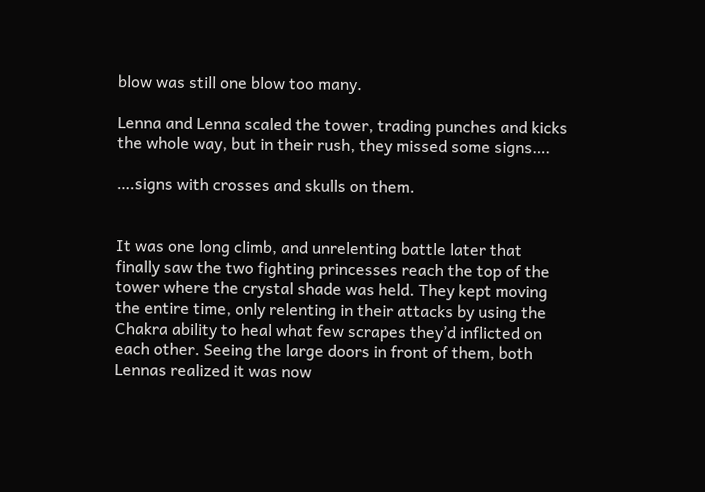blow was still one blow too many.

Lenna and Lenna scaled the tower, trading punches and kicks the whole way, but in their rush, they missed some signs….

….signs with crosses and skulls on them.


It was one long climb, and unrelenting battle later that finally saw the two fighting princesses reach the top of the tower where the crystal shade was held. They kept moving the entire time, only relenting in their attacks by using the Chakra ability to heal what few scrapes they’d inflicted on each other. Seeing the large doors in front of them, both Lennas realized it was now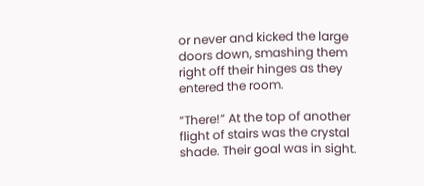or never and kicked the large doors down, smashing them right off their hinges as they entered the room.

“There!” At the top of another flight of stairs was the crystal shade. Their goal was in sight.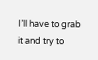I’ll have to grab it and try to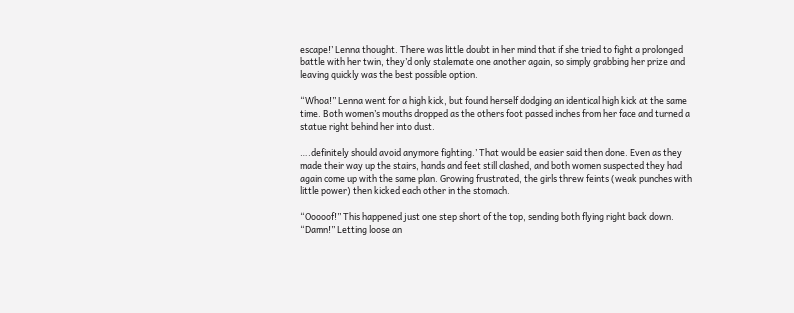escape!’ Lenna thought. There was little doubt in her mind that if she tried to fight a prolonged battle with her twin, they’d only stalemate one another again, so simply grabbing her prize and leaving quickly was the best possible option.

“Whoa!” Lenna went for a high kick, but found herself dodging an identical high kick at the same time. Both women’s mouths dropped as the others foot passed inches from her face and turned a statue right behind her into dust.

….definitely should avoid anymore fighting.’ That would be easier said then done. Even as they made their way up the stairs, hands and feet still clashed, and both women suspected they had again come up with the same plan. Growing frustrated, the girls threw feints (weak punches with little power) then kicked each other in the stomach.

“Ooooof!” This happened just one step short of the top, sending both flying right back down. “Damn!” Letting loose an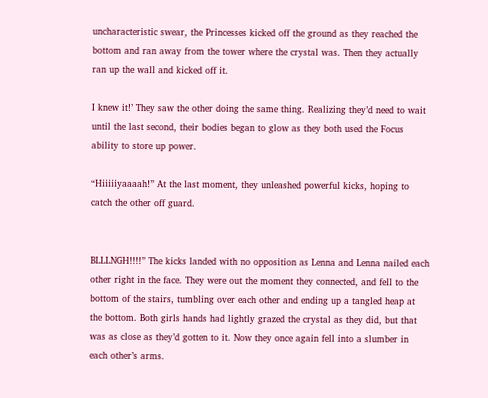uncharacteristic swear, the Princesses kicked off the ground as they reached the bottom and ran away from the tower where the crystal was. Then they actually ran up the wall and kicked off it.

I knew it!’ They saw the other doing the same thing. Realizing they’d need to wait until the last second, their bodies began to glow as they both used the Focus ability to store up power.

“Hiiiiiyaaaah!” At the last moment, they unleashed powerful kicks, hoping to catch the other off guard.


BLLLNGH!!!!” The kicks landed with no opposition as Lenna and Lenna nailed each other right in the face. They were out the moment they connected, and fell to the bottom of the stairs, tumbling over each other and ending up a tangled heap at the bottom. Both girls hands had lightly grazed the crystal as they did, but that was as close as they’d gotten to it. Now they once again fell into a slumber in each other’s arms.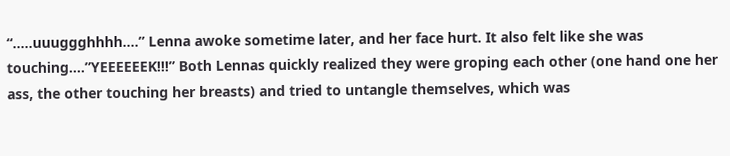“…..uuuggghhhh….” Lenna awoke sometime later, and her face hurt. It also felt like she was touching….”YEEEEEEK!!!” Both Lennas quickly realized they were groping each other (one hand one her ass, the other touching her breasts) and tried to untangle themselves, which was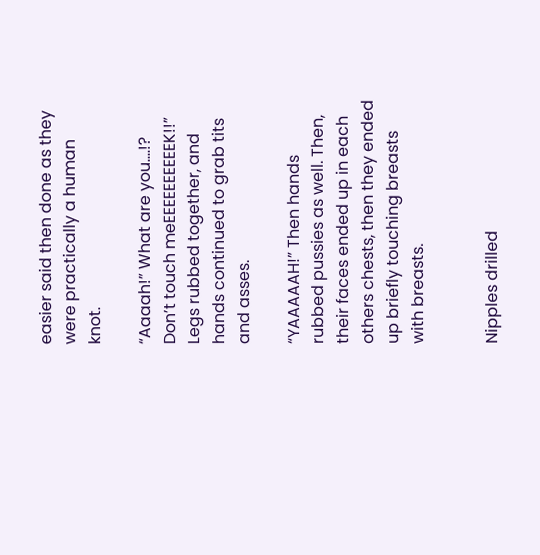easier said then done as they were practically a human knot.

“Aaaah!” What are you….!? Don’t touch meEEEEEEEEEEK!!” Legs rubbed together, and hands continued to grab tits and asses.

“YAAAAAH!” Then hands rubbed pussies as well. Then, their faces ended up in each others chests, then they ended up briefly touching breasts with breasts.


Nipples drilled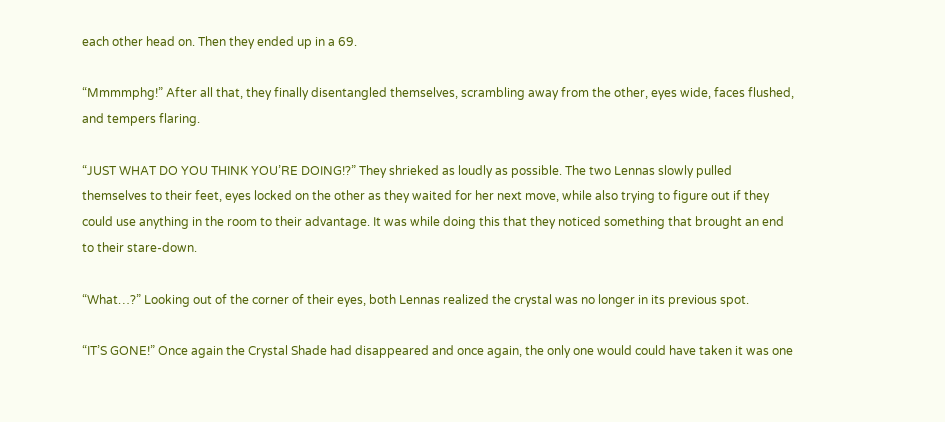each other head on. Then they ended up in a 69.

“Mmmmphg!” After all that, they finally disentangled themselves, scrambling away from the other, eyes wide, faces flushed, and tempers flaring.

“JUST WHAT DO YOU THINK YOU’RE DOING!?” They shrieked as loudly as possible. The two Lennas slowly pulled themselves to their feet, eyes locked on the other as they waited for her next move, while also trying to figure out if they could use anything in the room to their advantage. It was while doing this that they noticed something that brought an end to their stare-down.

“What…?” Looking out of the corner of their eyes, both Lennas realized the crystal was no longer in its previous spot.

“IT’S GONE!” Once again the Crystal Shade had disappeared and once again, the only one would could have taken it was one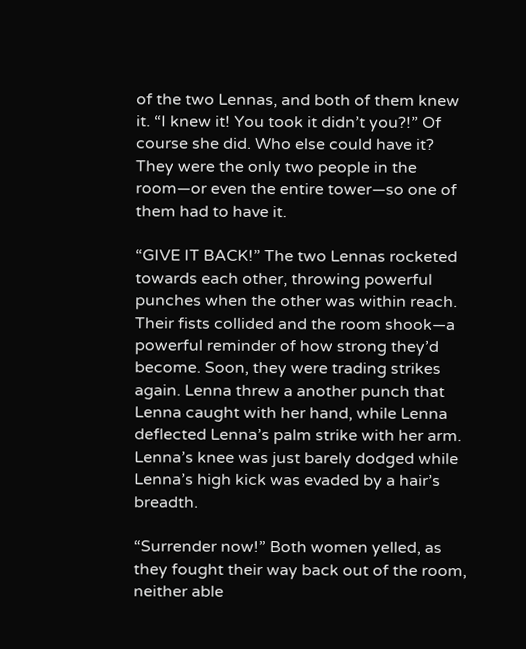of the two Lennas, and both of them knew it. “I knew it! You took it didn’t you?!” Of course she did. Who else could have it? They were the only two people in the room—or even the entire tower—so one of them had to have it.

“GIVE IT BACK!” The two Lennas rocketed towards each other, throwing powerful punches when the other was within reach. Their fists collided and the room shook—a powerful reminder of how strong they’d become. Soon, they were trading strikes again. Lenna threw a another punch that Lenna caught with her hand, while Lenna deflected Lenna’s palm strike with her arm. Lenna’s knee was just barely dodged while Lenna’s high kick was evaded by a hair’s breadth.

“Surrender now!” Both women yelled, as they fought their way back out of the room, neither able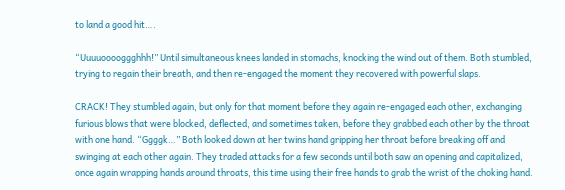to land a good hit….

“Uuuuooooggghhh!” Until simultaneous knees landed in stomachs, knocking the wind out of them. Both stumbled, trying to regain their breath, and then re-engaged the moment they recovered with powerful slaps.

CRACK! They stumbled again, but only for that moment before they again re-engaged each other, exchanging furious blows that were blocked, deflected, and sometimes taken, before they grabbed each other by the throat with one hand. “Ggggk…” Both looked down at her twins hand gripping her throat before breaking off and swinging at each other again. They traded attacks for a few seconds until both saw an opening and capitalized, once again wrapping hands around throats, this time using their free hands to grab the wrist of the choking hand.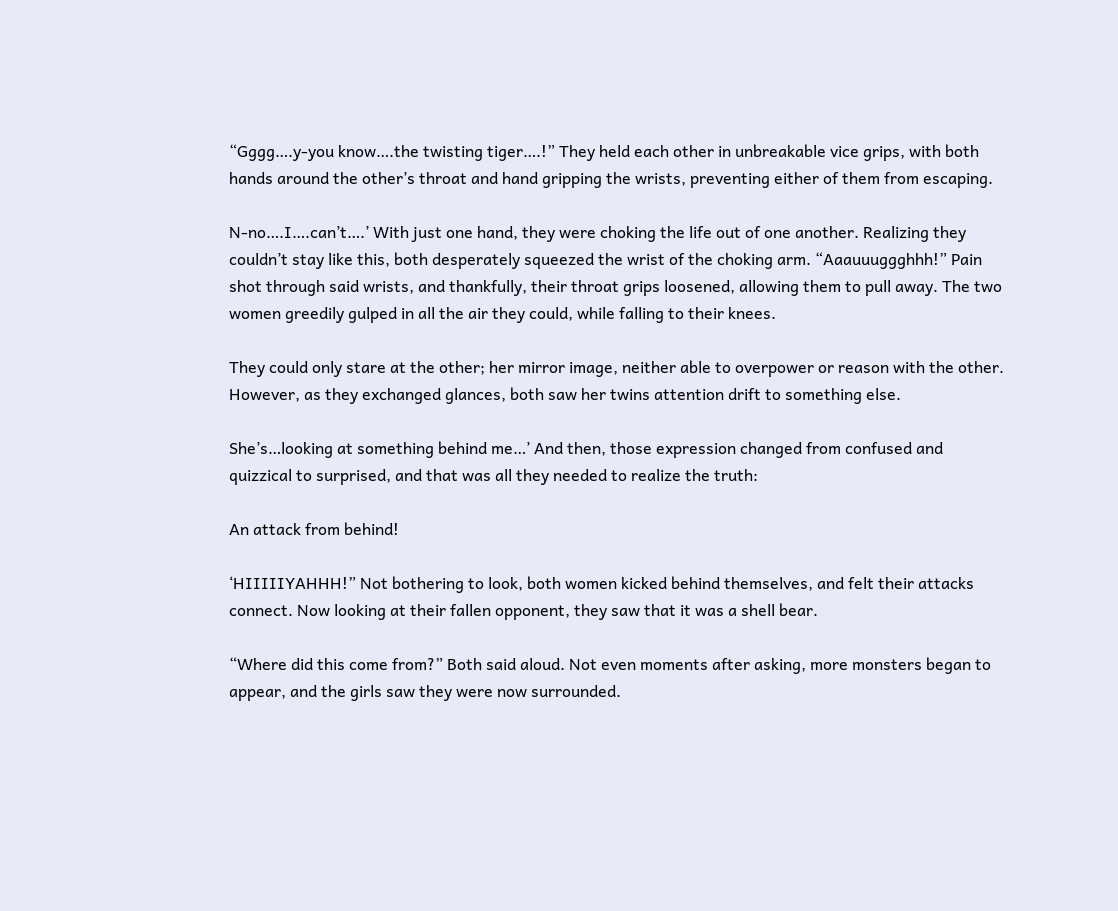“Gggg….y-you know….the twisting tiger….!” They held each other in unbreakable vice grips, with both hands around the other’s throat and hand gripping the wrists, preventing either of them from escaping.

N-no….I….can’t….’ With just one hand, they were choking the life out of one another. Realizing they couldn’t stay like this, both desperately squeezed the wrist of the choking arm. “Aaauuuggghhh!” Pain shot through said wrists, and thankfully, their throat grips loosened, allowing them to pull away. The two women greedily gulped in all the air they could, while falling to their knees.

They could only stare at the other; her mirror image, neither able to overpower or reason with the other. However, as they exchanged glances, both saw her twins attention drift to something else.

She’s…looking at something behind me…’ And then, those expression changed from confused and quizzical to surprised, and that was all they needed to realize the truth:

An attack from behind!

‘HIIIIIYAHHH!” Not bothering to look, both women kicked behind themselves, and felt their attacks connect. Now looking at their fallen opponent, they saw that it was a shell bear.

“Where did this come from?” Both said aloud. Not even moments after asking, more monsters began to appear, and the girls saw they were now surrounded.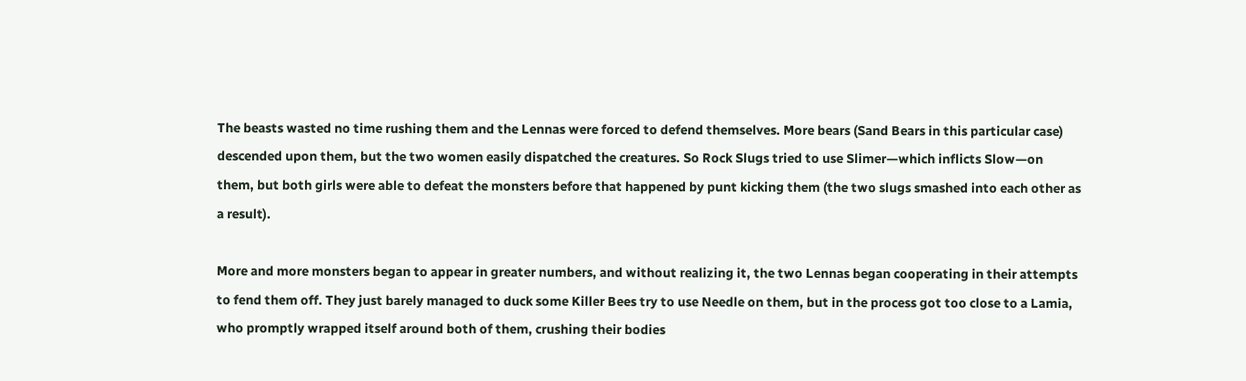The beasts wasted no time rushing them and the Lennas were forced to defend themselves. More bears (Sand Bears in this particular case) descended upon them, but the two women easily dispatched the creatures. So Rock Slugs tried to use Slimer—which inflicts Slow—on them, but both girls were able to defeat the monsters before that happened by punt kicking them (the two slugs smashed into each other as a result).

More and more monsters began to appear in greater numbers, and without realizing it, the two Lennas began cooperating in their attempts to fend them off. They just barely managed to duck some Killer Bees try to use Needle on them, but in the process got too close to a Lamia, who promptly wrapped itself around both of them, crushing their bodies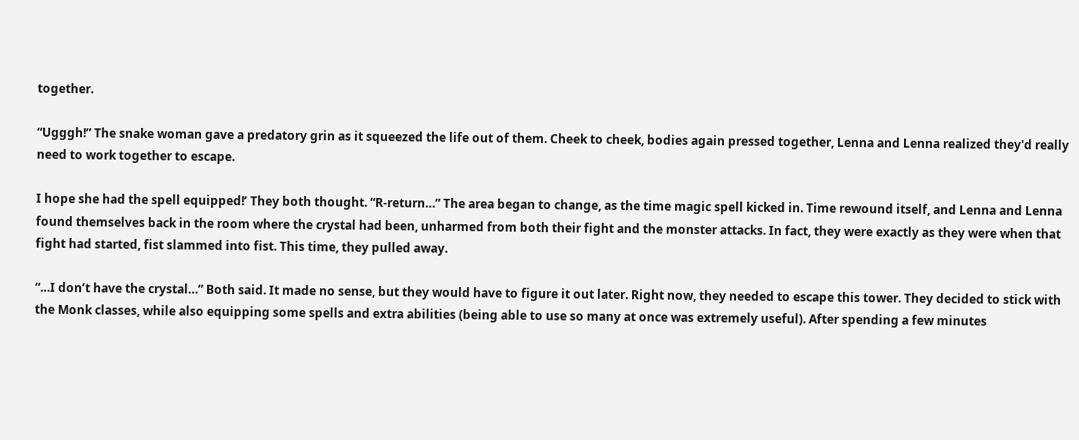together.

“Ugggh!” The snake woman gave a predatory grin as it squeezed the life out of them. Cheek to cheek, bodies again pressed together, Lenna and Lenna realized they'd really need to work together to escape.

I hope she had the spell equipped!’ They both thought. “R-return…” The area began to change, as the time magic spell kicked in. Time rewound itself, and Lenna and Lenna found themselves back in the room where the crystal had been, unharmed from both their fight and the monster attacks. In fact, they were exactly as they were when that fight had started, fist slammed into fist. This time, they pulled away.

“…I don’t have the crystal…” Both said. It made no sense, but they would have to figure it out later. Right now, they needed to escape this tower. They decided to stick with the Monk classes, while also equipping some spells and extra abilities (being able to use so many at once was extremely useful). After spending a few minutes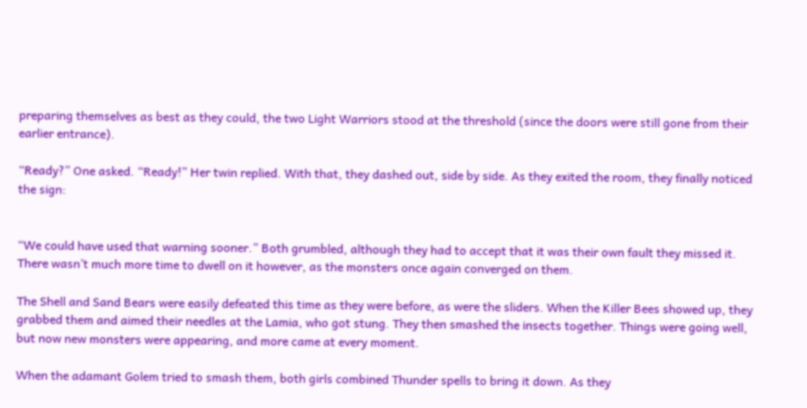preparing themselves as best as they could, the two Light Warriors stood at the threshold (since the doors were still gone from their earlier entrance).

“Ready?” One asked. “Ready!” Her twin replied. With that, they dashed out, side by side. As they exited the room, they finally noticed the sign:


“We could have used that warning sooner.” Both grumbled, although they had to accept that it was their own fault they missed it. There wasn’t much more time to dwell on it however, as the monsters once again converged on them.

The Shell and Sand Bears were easily defeated this time as they were before, as were the sliders. When the Killer Bees showed up, they grabbed them and aimed their needles at the Lamia, who got stung. They then smashed the insects together. Things were going well, but now new monsters were appearing, and more came at every moment.

When the adamant Golem tried to smash them, both girls combined Thunder spells to bring it down. As they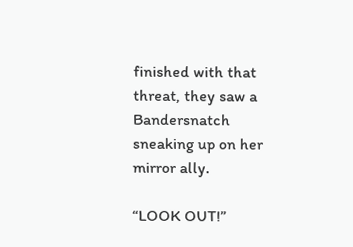finished with that threat, they saw a Bandersnatch sneaking up on her mirror ally.

“LOOK OUT!”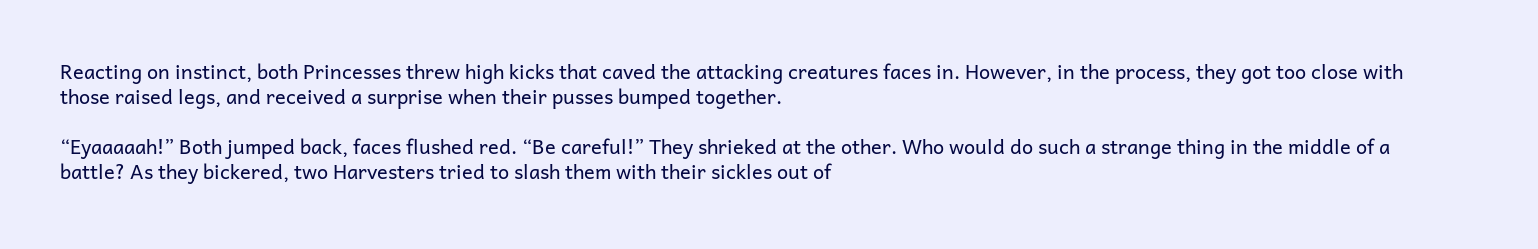Reacting on instinct, both Princesses threw high kicks that caved the attacking creatures faces in. However, in the process, they got too close with those raised legs, and received a surprise when their pusses bumped together.

“Eyaaaaah!” Both jumped back, faces flushed red. “Be careful!” They shrieked at the other. Who would do such a strange thing in the middle of a battle? As they bickered, two Harvesters tried to slash them with their sickles out of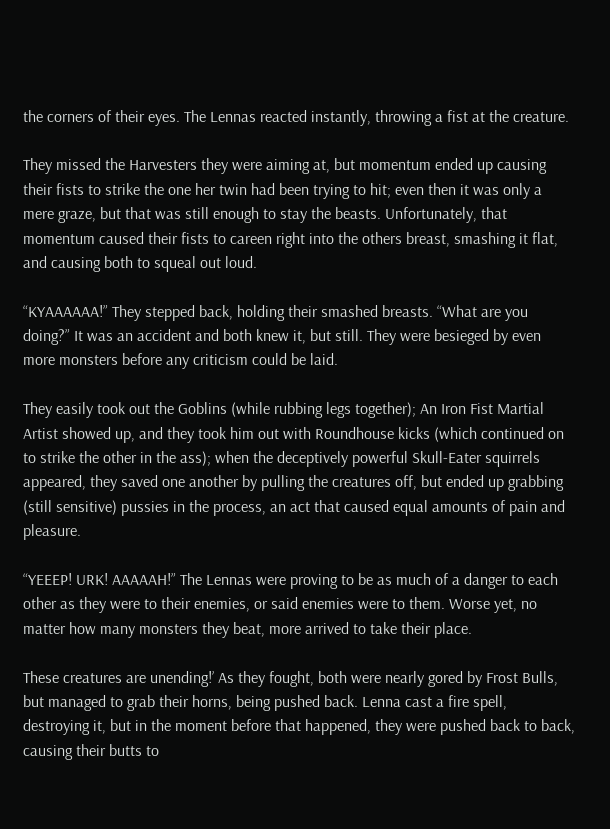the corners of their eyes. The Lennas reacted instantly, throwing a fist at the creature.

They missed the Harvesters they were aiming at, but momentum ended up causing their fists to strike the one her twin had been trying to hit; even then it was only a mere graze, but that was still enough to stay the beasts. Unfortunately, that momentum caused their fists to careen right into the others breast, smashing it flat, and causing both to squeal out loud.

“KYAAAAAA!” They stepped back, holding their smashed breasts. “What are you doing?” It was an accident and both knew it, but still. They were besieged by even more monsters before any criticism could be laid.

They easily took out the Goblins (while rubbing legs together); An Iron Fist Martial Artist showed up, and they took him out with Roundhouse kicks (which continued on to strike the other in the ass); when the deceptively powerful Skull-Eater squirrels appeared, they saved one another by pulling the creatures off, but ended up grabbing (still sensitive) pussies in the process, an act that caused equal amounts of pain and pleasure.

“YEEEP! URK! AAAAAH!” The Lennas were proving to be as much of a danger to each other as they were to their enemies, or said enemies were to them. Worse yet, no matter how many monsters they beat, more arrived to take their place.

These creatures are unending!’ As they fought, both were nearly gored by Frost Bulls, but managed to grab their horns, being pushed back. Lenna cast a fire spell, destroying it, but in the moment before that happened, they were pushed back to back, causing their butts to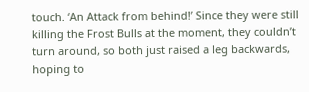touch. ‘An Attack from behind!’ Since they were still killing the Frost Bulls at the moment, they couldn’t turn around, so both just raised a leg backwards, hoping to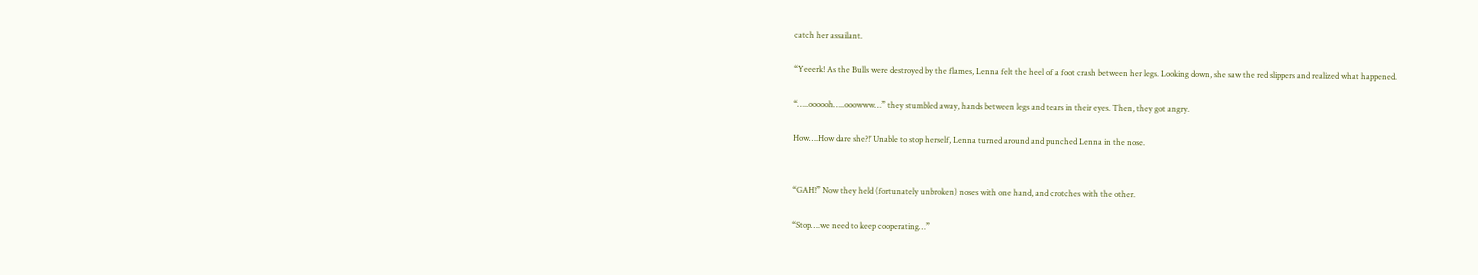catch her assailant.

“Yeeerk! As the Bulls were destroyed by the flames, Lenna felt the heel of a foot crash between her legs. Looking down, she saw the red slippers and realized what happened.

“…..oooooh…..ooowww…” they stumbled away, hands between legs and tears in their eyes. Then, they got angry.

How….How dare she?!’ Unable to stop herself, Lenna turned around and punched Lenna in the nose.


“GAH!” Now they held (fortunately unbroken) noses with one hand, and crotches with the other.

“Stop….we need to keep cooperating…”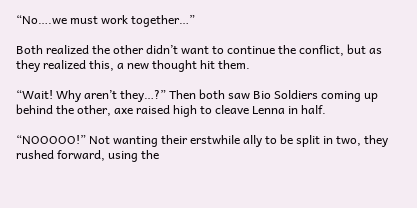“No….we must work together…”

Both realized the other didn’t want to continue the conflict, but as they realized this, a new thought hit them.

“Wait! Why aren’t they…?” Then both saw Bio Soldiers coming up behind the other, axe raised high to cleave Lenna in half.

“NOOOOO!” Not wanting their erstwhile ally to be split in two, they rushed forward, using the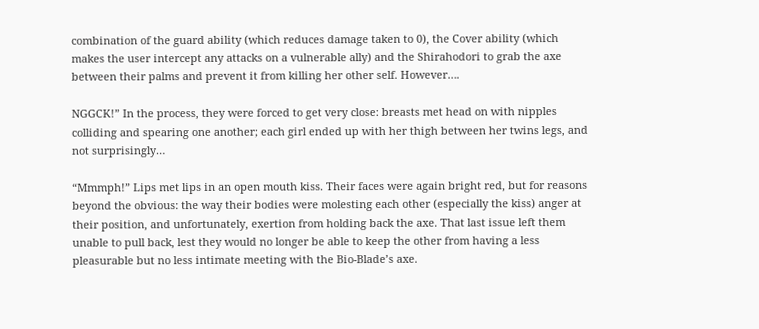combination of the guard ability (which reduces damage taken to 0), the Cover ability (which makes the user intercept any attacks on a vulnerable ally) and the Shirahodori to grab the axe between their palms and prevent it from killing her other self. However….

NGGCK!” In the process, they were forced to get very close: breasts met head on with nipples colliding and spearing one another; each girl ended up with her thigh between her twins legs, and not surprisingly…

“Mmmph!” Lips met lips in an open mouth kiss. Their faces were again bright red, but for reasons beyond the obvious: the way their bodies were molesting each other (especially the kiss) anger at their position, and unfortunately, exertion from holding back the axe. That last issue left them unable to pull back, lest they would no longer be able to keep the other from having a less pleasurable but no less intimate meeting with the Bio-Blade’s axe.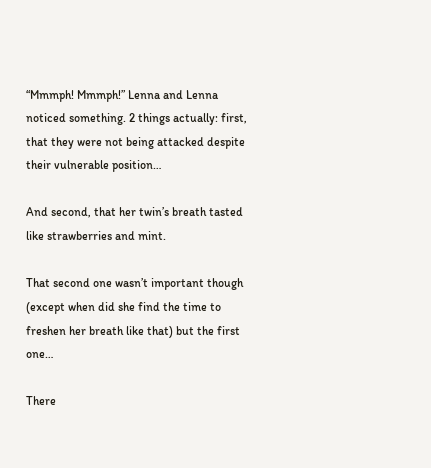“Mmmph! Mmmph!” Lenna and Lenna noticed something. 2 things actually: first, that they were not being attacked despite their vulnerable position…

And second, that her twin’s breath tasted like strawberries and mint.

That second one wasn’t important though (except when did she find the time to freshen her breath like that) but the first one…

There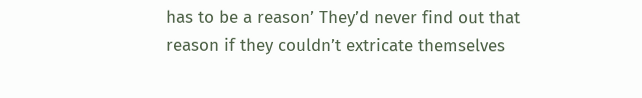has to be a reason’ They’d never find out that reason if they couldn’t extricate themselves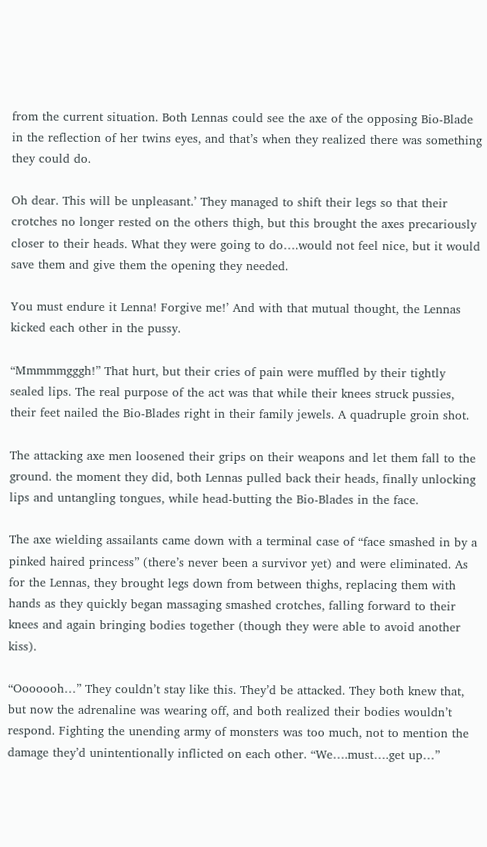from the current situation. Both Lennas could see the axe of the opposing Bio-Blade in the reflection of her twins eyes, and that’s when they realized there was something they could do.

Oh dear. This will be unpleasant.’ They managed to shift their legs so that their crotches no longer rested on the others thigh, but this brought the axes precariously closer to their heads. What they were going to do….would not feel nice, but it would save them and give them the opening they needed.

You must endure it Lenna! Forgive me!’ And with that mutual thought, the Lennas kicked each other in the pussy.

“Mmmmmgggh!” That hurt, but their cries of pain were muffled by their tightly sealed lips. The real purpose of the act was that while their knees struck pussies, their feet nailed the Bio-Blades right in their family jewels. A quadruple groin shot.

The attacking axe men loosened their grips on their weapons and let them fall to the ground. the moment they did, both Lennas pulled back their heads, finally unlocking lips and untangling tongues, while head-butting the Bio-Blades in the face.

The axe wielding assailants came down with a terminal case of “face smashed in by a pinked haired princess” (there’s never been a survivor yet) and were eliminated. As for the Lennas, they brought legs down from between thighs, replacing them with hands as they quickly began massaging smashed crotches, falling forward to their knees and again bringing bodies together (though they were able to avoid another kiss).

“Ooooooh…” They couldn’t stay like this. They’d be attacked. They both knew that, but now the adrenaline was wearing off, and both realized their bodies wouldn’t respond. Fighting the unending army of monsters was too much, not to mention the damage they’d unintentionally inflicted on each other. “We….must….get up…”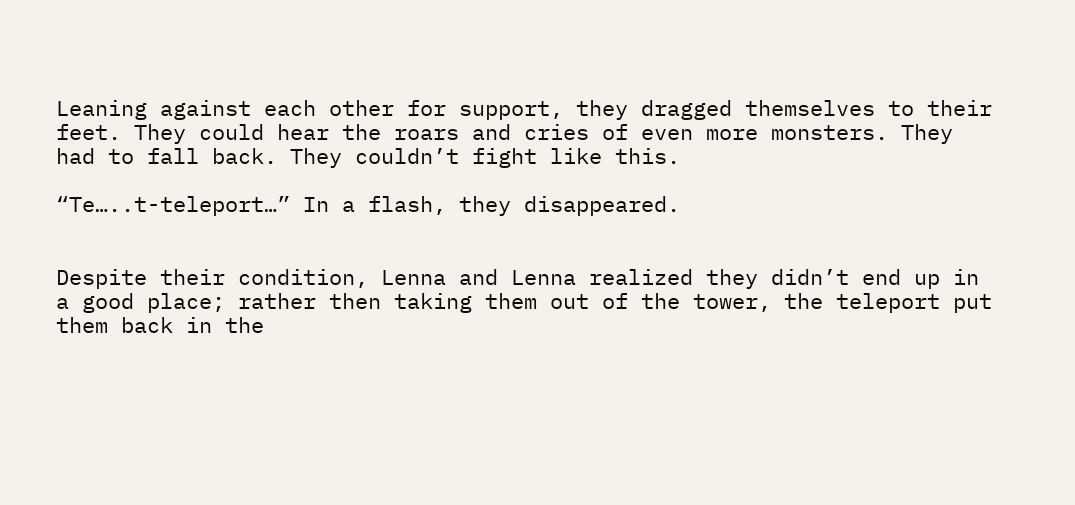Leaning against each other for support, they dragged themselves to their feet. They could hear the roars and cries of even more monsters. They had to fall back. They couldn’t fight like this.

“Te…..t-teleport…” In a flash, they disappeared.


Despite their condition, Lenna and Lenna realized they didn’t end up in a good place; rather then taking them out of the tower, the teleport put them back in the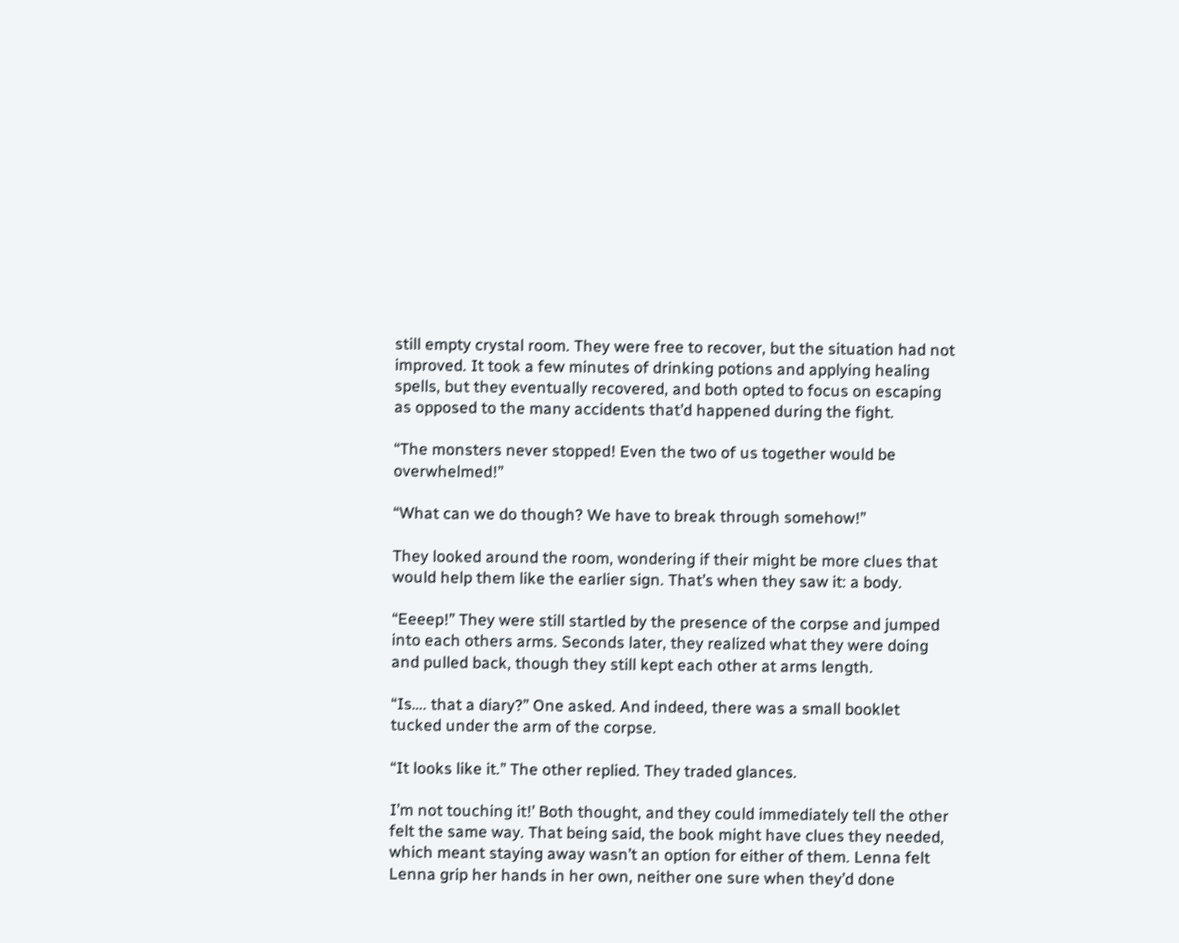still empty crystal room. They were free to recover, but the situation had not improved. It took a few minutes of drinking potions and applying healing spells, but they eventually recovered, and both opted to focus on escaping as opposed to the many accidents that’d happened during the fight.

“The monsters never stopped! Even the two of us together would be overwhelmed!”

“What can we do though? We have to break through somehow!”

They looked around the room, wondering if their might be more clues that would help them like the earlier sign. That’s when they saw it: a body.

“Eeeep!” They were still startled by the presence of the corpse and jumped into each others arms. Seconds later, they realized what they were doing and pulled back, though they still kept each other at arms length.

“Is…. that a diary?” One asked. And indeed, there was a small booklet tucked under the arm of the corpse.

“It looks like it.” The other replied. They traded glances.

I’m not touching it!’ Both thought, and they could immediately tell the other felt the same way. That being said, the book might have clues they needed, which meant staying away wasn’t an option for either of them. Lenna felt Lenna grip her hands in her own, neither one sure when they’d done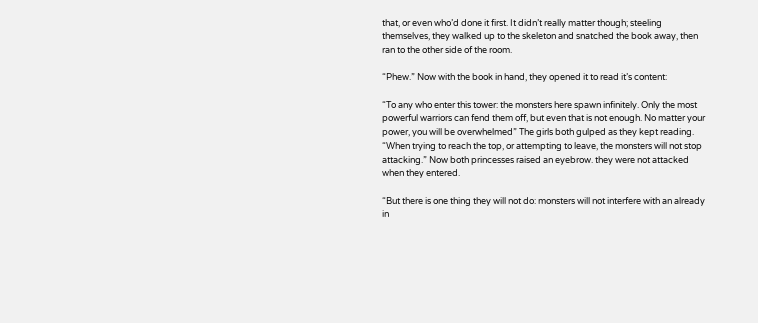that, or even who’d done it first. It didn’t really matter though; steeling themselves, they walked up to the skeleton and snatched the book away, then ran to the other side of the room.

“Phew.” Now with the book in hand, they opened it to read it’s content:

“To any who enter this tower: the monsters here spawn infinitely. Only the most powerful warriors can fend them off, but even that is not enough. No matter your power, you will be overwhelmed” The girls both gulped as they kept reading. “When trying to reach the top, or attempting to leave, the monsters will not stop attacking.” Now both princesses raised an eyebrow. they were not attacked when they entered.

“But there is one thing they will not do: monsters will not interfere with an already in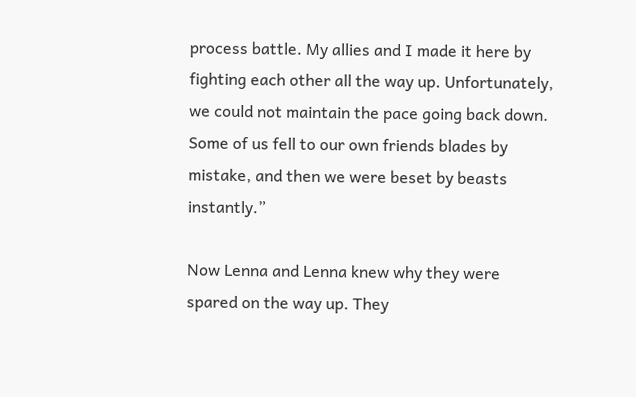process battle. My allies and I made it here by fighting each other all the way up. Unfortunately, we could not maintain the pace going back down. Some of us fell to our own friends blades by mistake, and then we were beset by beasts instantly.”

Now Lenna and Lenna knew why they were spared on the way up. They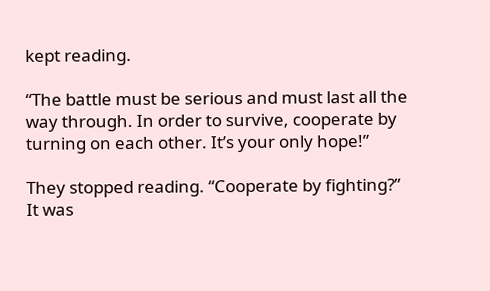kept reading.

“The battle must be serious and must last all the way through. In order to survive, cooperate by turning on each other. It’s your only hope!”

They stopped reading. “Cooperate by fighting?” It was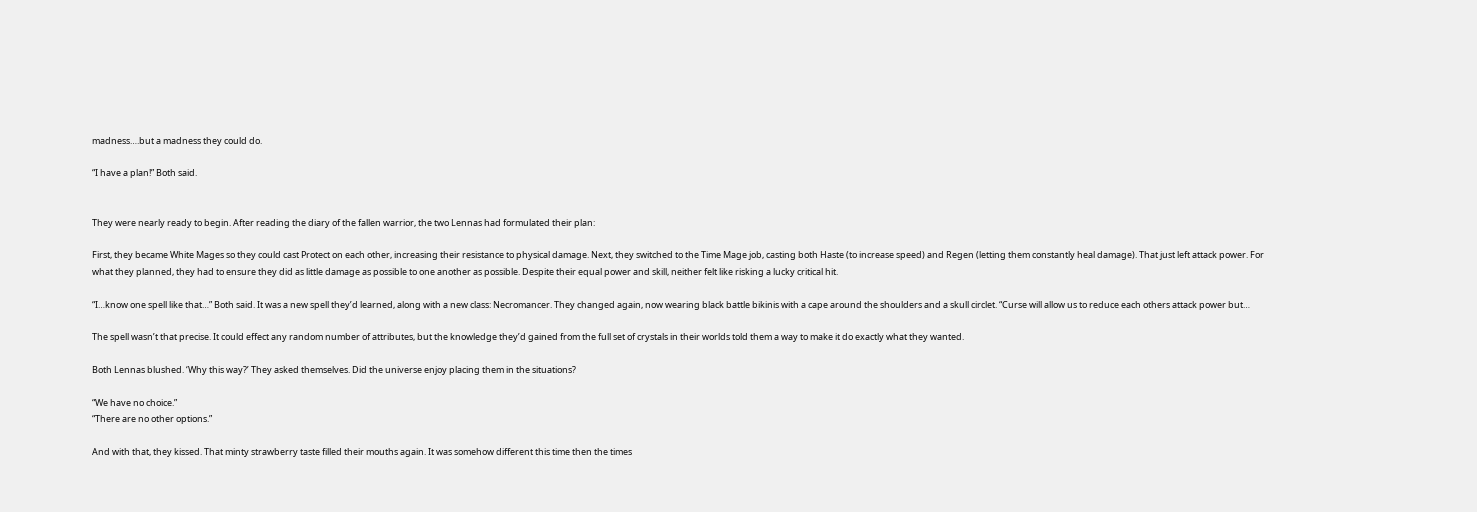madness….but a madness they could do.

“I have a plan!” Both said.


They were nearly ready to begin. After reading the diary of the fallen warrior, the two Lennas had formulated their plan:

First, they became White Mages so they could cast Protect on each other, increasing their resistance to physical damage. Next, they switched to the Time Mage job, casting both Haste (to increase speed) and Regen (letting them constantly heal damage). That just left attack power. For what they planned, they had to ensure they did as little damage as possible to one another as possible. Despite their equal power and skill, neither felt like risking a lucky critical hit.

“I…know one spell like that…” Both said. It was a new spell they’d learned, along with a new class: Necromancer. They changed again, now wearing black battle bikinis with a cape around the shoulders and a skull circlet. “Curse will allow us to reduce each others attack power but…

The spell wasn’t that precise. It could effect any random number of attributes, but the knowledge they’d gained from the full set of crystals in their worlds told them a way to make it do exactly what they wanted.

Both Lennas blushed. ‘Why this way?’ They asked themselves. Did the universe enjoy placing them in the situations?

“We have no choice.”
“There are no other options.”

And with that, they kissed. That minty strawberry taste filled their mouths again. It was somehow different this time then the times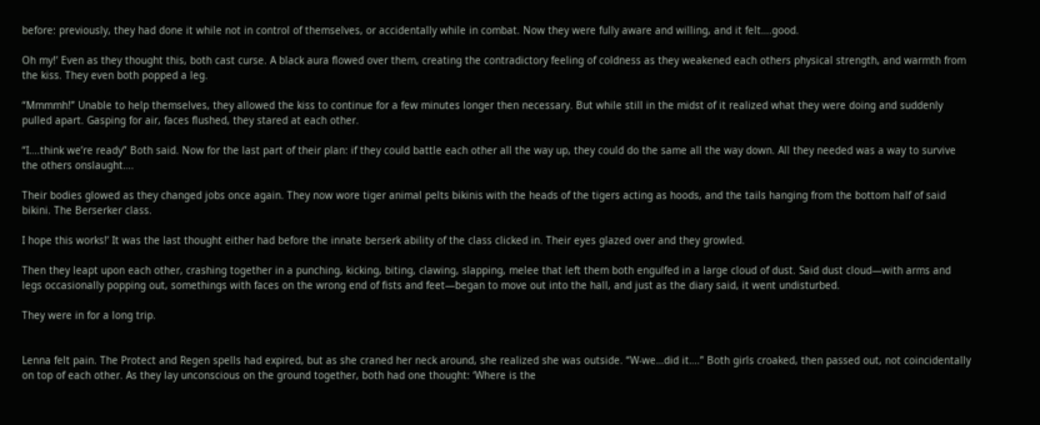before: previously, they had done it while not in control of themselves, or accidentally while in combat. Now they were fully aware and willing, and it felt….good.

Oh my!’ Even as they thought this, both cast curse. A black aura flowed over them, creating the contradictory feeling of coldness as they weakened each others physical strength, and warmth from the kiss. They even both popped a leg.

“Mmmmh!” Unable to help themselves, they allowed the kiss to continue for a few minutes longer then necessary. But while still in the midst of it realized what they were doing and suddenly pulled apart. Gasping for air, faces flushed, they stared at each other.

“I….think we’re ready” Both said. Now for the last part of their plan: if they could battle each other all the way up, they could do the same all the way down. All they needed was a way to survive the others onslaught….

Their bodies glowed as they changed jobs once again. They now wore tiger animal pelts bikinis with the heads of the tigers acting as hoods, and the tails hanging from the bottom half of said bikini. The Berserker class.

I hope this works!’ It was the last thought either had before the innate berserk ability of the class clicked in. Their eyes glazed over and they growled.

Then they leapt upon each other, crashing together in a punching, kicking, biting, clawing, slapping, melee that left them both engulfed in a large cloud of dust. Said dust cloud—with arms and legs occasionally popping out, somethings with faces on the wrong end of fists and feet—began to move out into the hall, and just as the diary said, it went undisturbed.

They were in for a long trip.


Lenna felt pain. The Protect and Regen spells had expired, but as she craned her neck around, she realized she was outside. “W-we…did it….” Both girls croaked, then passed out, not coincidentally on top of each other. As they lay unconscious on the ground together, both had one thought: ‘Where is the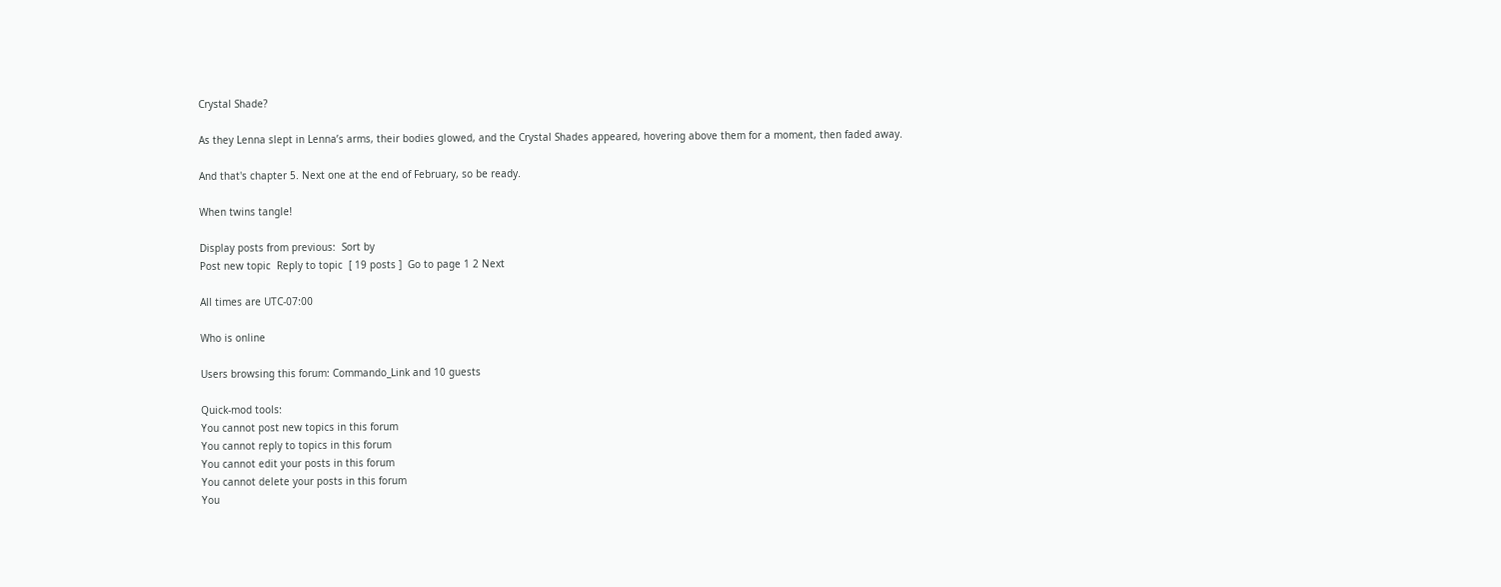Crystal Shade?

As they Lenna slept in Lenna’s arms, their bodies glowed, and the Crystal Shades appeared, hovering above them for a moment, then faded away.

And that's chapter 5. Next one at the end of February, so be ready.

When twins tangle!

Display posts from previous:  Sort by
Post new topic  Reply to topic  [ 19 posts ]  Go to page 1 2 Next

All times are UTC-07:00

Who is online

Users browsing this forum: Commando_Link and 10 guests

Quick-mod tools:
You cannot post new topics in this forum
You cannot reply to topics in this forum
You cannot edit your posts in this forum
You cannot delete your posts in this forum
You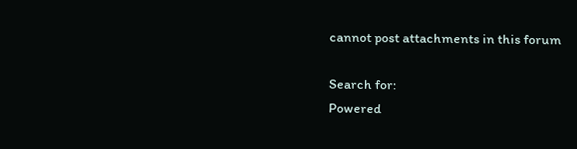cannot post attachments in this forum

Search for:
Powered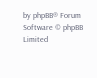by phpBB® Forum Software © phpBB Limited